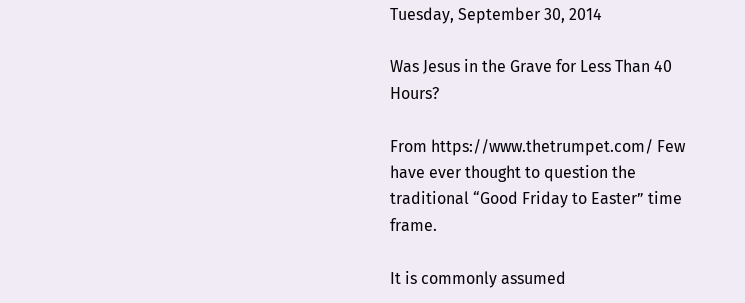Tuesday, September 30, 2014

Was Jesus in the Grave for Less Than 40 Hours?

From https://www.thetrumpet.com/ Few have ever thought to question the traditional “Good Friday to Easter” time frame.

It is commonly assumed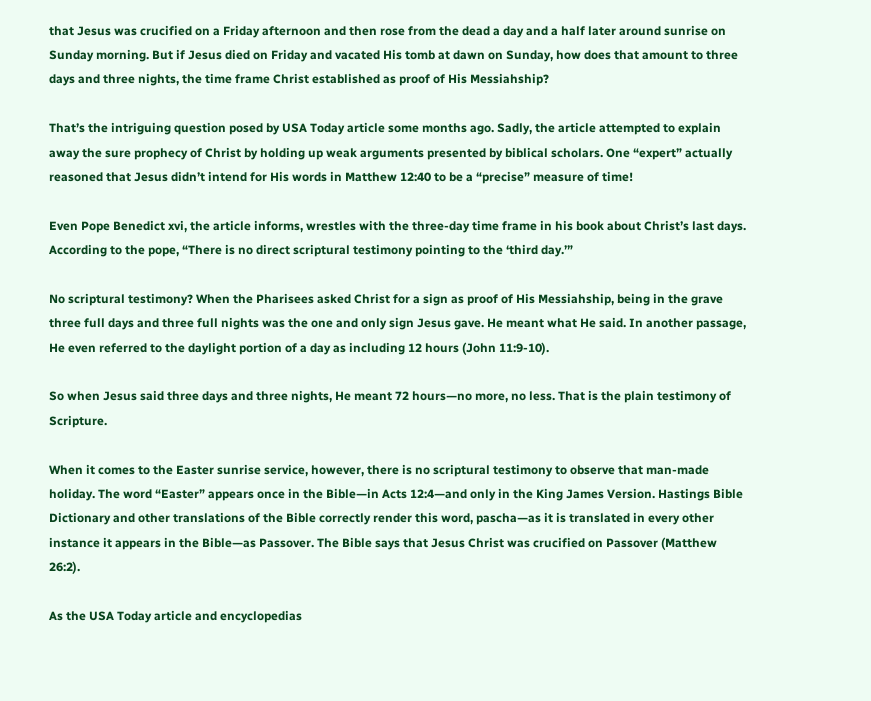that Jesus was crucified on a Friday afternoon and then rose from the dead a day and a half later around sunrise on Sunday morning. But if Jesus died on Friday and vacated His tomb at dawn on Sunday, how does that amount to three days and three nights, the time frame Christ established as proof of His Messiahship?

That’s the intriguing question posed by USA Today article some months ago. Sadly, the article attempted to explain away the sure prophecy of Christ by holding up weak arguments presented by biblical scholars. One “expert” actually reasoned that Jesus didn’t intend for His words in Matthew 12:40 to be a “precise” measure of time!

Even Pope Benedict xvi, the article informs, wrestles with the three-day time frame in his book about Christ’s last days. According to the pope, “There is no direct scriptural testimony pointing to the ‘third day.’”

No scriptural testimony? When the Pharisees asked Christ for a sign as proof of His Messiahship, being in the grave three full days and three full nights was the one and only sign Jesus gave. He meant what He said. In another passage, He even referred to the daylight portion of a day as including 12 hours (John 11:9-10).

So when Jesus said three days and three nights, He meant 72 hours—no more, no less. That is the plain testimony of Scripture.

When it comes to the Easter sunrise service, however, there is no scriptural testimony to observe that man-made holiday. The word “Easter” appears once in the Bible—in Acts 12:4—and only in the King James Version. Hastings Bible Dictionary and other translations of the Bible correctly render this word, pascha—as it is translated in every other instance it appears in the Bible—as Passover. The Bible says that Jesus Christ was crucified on Passover (Matthew 26:2).

As the USA Today article and encyclopedias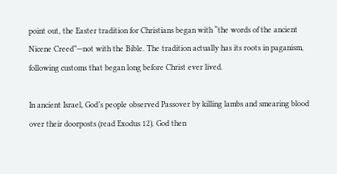point out, the Easter tradition for Christians began with “the words of the ancient Nicene Creed”—not with the Bible. The tradition actually has its roots in paganism, following customs that began long before Christ ever lived.

In ancient Israel, God’s people observed Passover by killing lambs and smearing blood over their doorposts (read Exodus 12). God then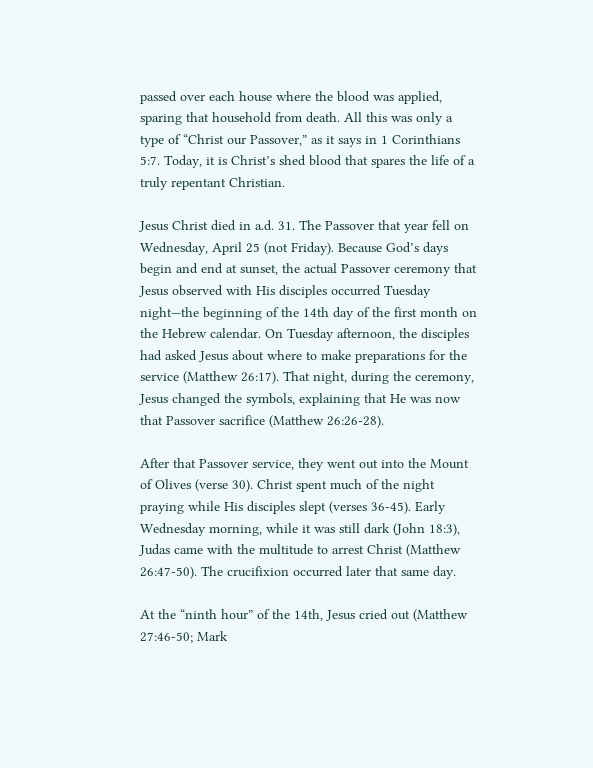passed over each house where the blood was applied, sparing that household from death. All this was only a type of “Christ our Passover,” as it says in 1 Corinthians 5:7. Today, it is Christ’s shed blood that spares the life of a truly repentant Christian.

Jesus Christ died in a.d. 31. The Passover that year fell on Wednesday, April 25 (not Friday). Because God’s days begin and end at sunset, the actual Passover ceremony that Jesus observed with His disciples occurred Tuesday night—the beginning of the 14th day of the first month on the Hebrew calendar. On Tuesday afternoon, the disciples had asked Jesus about where to make preparations for the service (Matthew 26:17). That night, during the ceremony, Jesus changed the symbols, explaining that He was now that Passover sacrifice (Matthew 26:26-28).

After that Passover service, they went out into the Mount of Olives (verse 30). Christ spent much of the night praying while His disciples slept (verses 36-45). Early Wednesday morning, while it was still dark (John 18:3), Judas came with the multitude to arrest Christ (Matthew 26:47-50). The crucifixion occurred later that same day.

At the “ninth hour” of the 14th, Jesus cried out (Matthew 27:46-50; Mark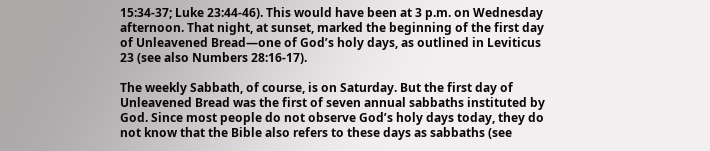15:34-37; Luke 23:44-46). This would have been at 3 p.m. on Wednesday afternoon. That night, at sunset, marked the beginning of the first day of Unleavened Bread—one of God’s holy days, as outlined in Leviticus 23 (see also Numbers 28:16-17).

The weekly Sabbath, of course, is on Saturday. But the first day of Unleavened Bread was the first of seven annual sabbaths instituted by God. Since most people do not observe God’s holy days today, they do not know that the Bible also refers to these days as sabbaths (see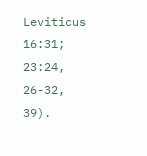Leviticus 16:31; 23:24, 26-32, 39).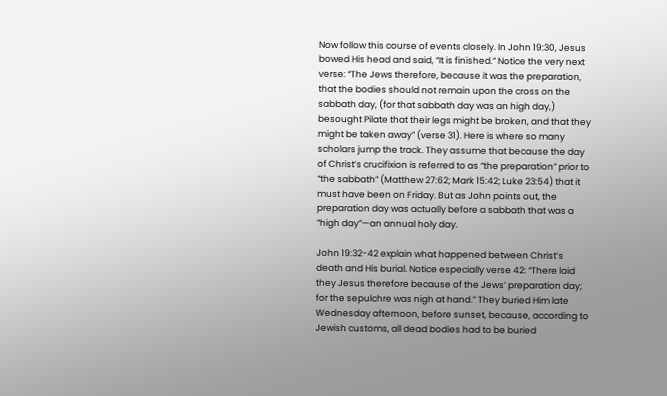Now follow this course of events closely. In John 19:30, Jesus bowed His head and said, “It is finished.” Notice the very next verse: “The Jews therefore, because it was the preparation, that the bodies should not remain upon the cross on the sabbath day, (for that sabbath day was an high day,) besought Pilate that their legs might be broken, and that they might be taken away” (verse 31). Here is where so many scholars jump the track. They assume that because the day of Christ’s crucifixion is referred to as “the preparation” prior to “the sabbath” (Matthew 27:62; Mark 15:42; Luke 23:54) that it must have been on Friday. But as John points out, the preparation day was actually before a sabbath that was a “high day”—an annual holy day.

John 19:32-42 explain what happened between Christ’s death and His burial. Notice especially verse 42: “There laid they Jesus therefore because of the Jews’ preparation day; for the sepulchre was nigh at hand.” They buried Him late Wednesday afternoon, before sunset, because, according to Jewish customs, all dead bodies had to be buried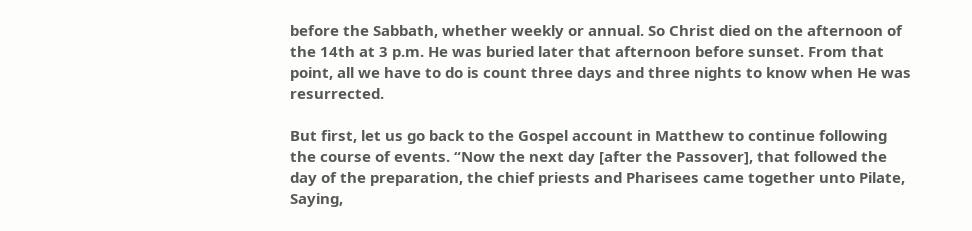before the Sabbath, whether weekly or annual. So Christ died on the afternoon of the 14th at 3 p.m. He was buried later that afternoon before sunset. From that point, all we have to do is count three days and three nights to know when He was resurrected.

But first, let us go back to the Gospel account in Matthew to continue following the course of events. “Now the next day [after the Passover], that followed the day of the preparation, the chief priests and Pharisees came together unto Pilate, Saying,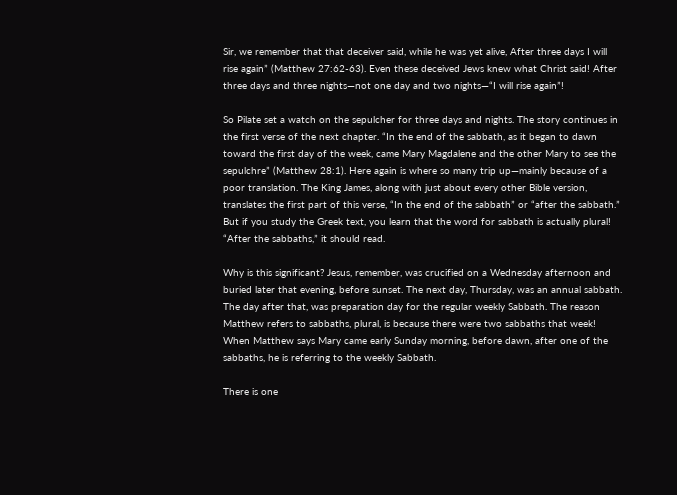Sir, we remember that that deceiver said, while he was yet alive, After three days I will rise again” (Matthew 27:62-63). Even these deceived Jews knew what Christ said! After three days and three nights—not one day and two nights—“I will rise again”!

So Pilate set a watch on the sepulcher for three days and nights. The story continues in the first verse of the next chapter. “In the end of the sabbath, as it began to dawn toward the first day of the week, came Mary Magdalene and the other Mary to see the sepulchre” (Matthew 28:1). Here again is where so many trip up—mainly because of a poor translation. The King James, along with just about every other Bible version, translates the first part of this verse, “In the end of the sabbath” or “after the sabbath.” But if you study the Greek text, you learn that the word for sabbath is actually plural! “After the sabbaths,” it should read.

Why is this significant? Jesus, remember, was crucified on a Wednesday afternoon and buried later that evening, before sunset. The next day, Thursday, was an annual sabbath. The day after that, was preparation day for the regular weekly Sabbath. The reason Matthew refers to sabbaths, plural, is because there were two sabbaths that week! When Matthew says Mary came early Sunday morning, before dawn, after one of the sabbaths, he is referring to the weekly Sabbath.

There is one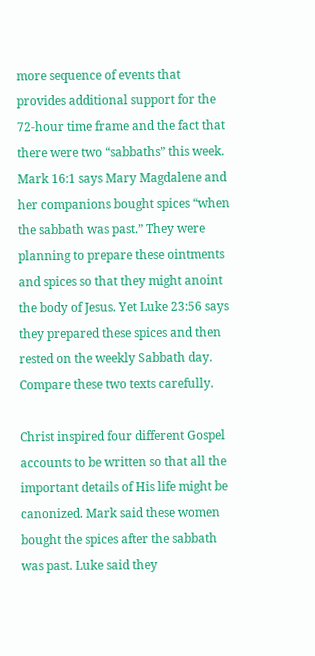more sequence of events that provides additional support for the 72-hour time frame and the fact that there were two “sabbaths” this week. Mark 16:1 says Mary Magdalene and her companions bought spices “when the sabbath was past.” They were planning to prepare these ointments and spices so that they might anoint the body of Jesus. Yet Luke 23:56 says they prepared these spices and then rested on the weekly Sabbath day. Compare these two texts carefully.

Christ inspired four different Gospel accounts to be written so that all the important details of His life might be canonized. Mark said these women bought the spices after the sabbath was past. Luke said they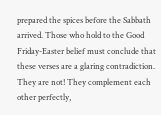prepared the spices before the Sabbath arrived. Those who hold to the Good Friday-Easter belief must conclude that these verses are a glaring contradiction. They are not! They complement each other perfectly,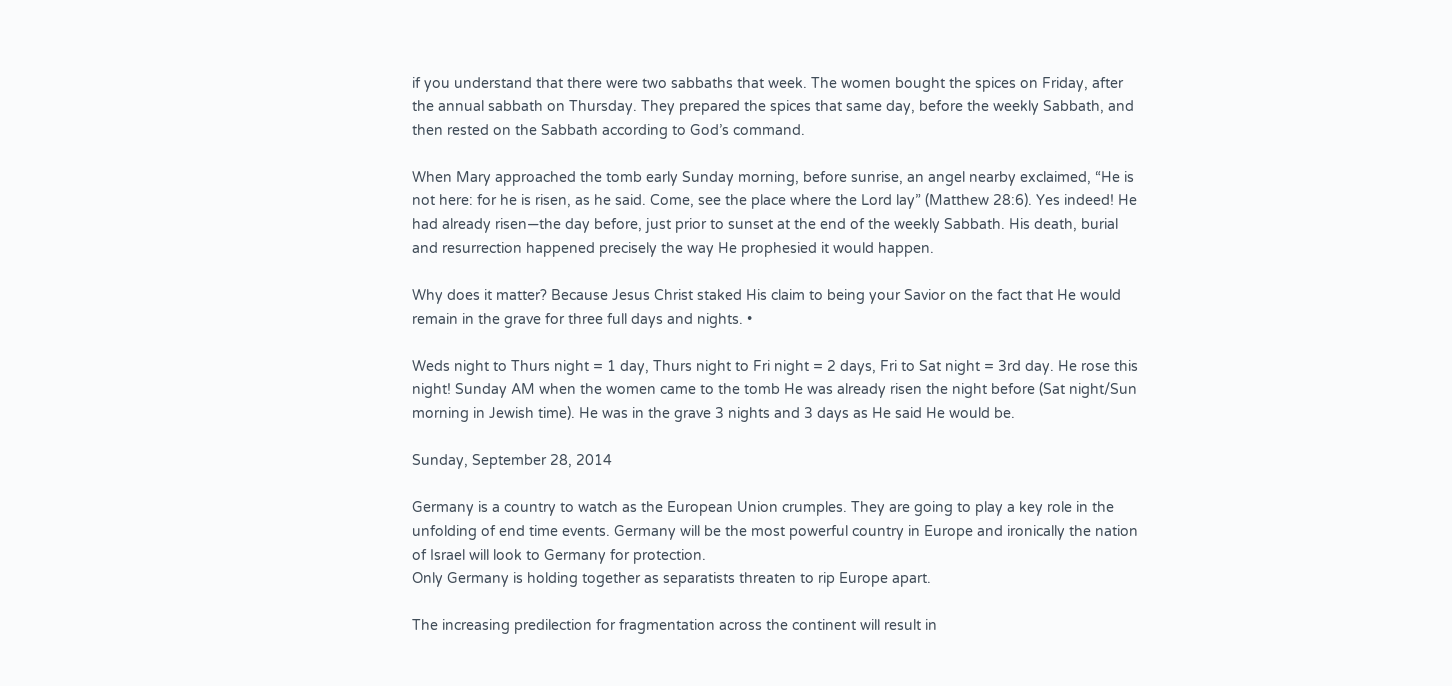if you understand that there were two sabbaths that week. The women bought the spices on Friday, after the annual sabbath on Thursday. They prepared the spices that same day, before the weekly Sabbath, and then rested on the Sabbath according to God’s command.

When Mary approached the tomb early Sunday morning, before sunrise, an angel nearby exclaimed, “He is not here: for he is risen, as he said. Come, see the place where the Lord lay” (Matthew 28:6). Yes indeed! He had already risen—the day before, just prior to sunset at the end of the weekly Sabbath. His death, burial and resurrection happened precisely the way He prophesied it would happen.

Why does it matter? Because Jesus Christ staked His claim to being your Savior on the fact that He would remain in the grave for three full days and nights. •

Weds night to Thurs night = 1 day, Thurs night to Fri night = 2 days, Fri to Sat night = 3rd day. He rose this night! Sunday AM when the women came to the tomb He was already risen the night before (Sat night/Sun morning in Jewish time). He was in the grave 3 nights and 3 days as He said He would be.

Sunday, September 28, 2014

Germany is a country to watch as the European Union crumples. They are going to play a key role in the unfolding of end time events. Germany will be the most powerful country in Europe and ironically the nation of Israel will look to Germany for protection.
Only Germany is holding together as separatists threaten to rip Europe apart.

The increasing predilection for fragmentation across the continent will result in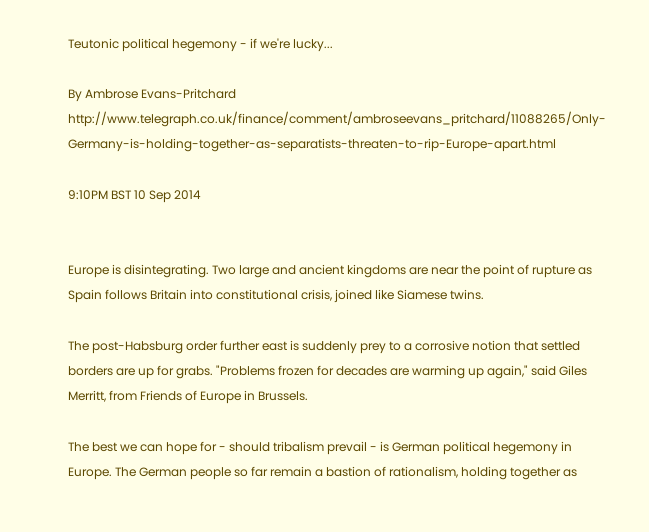Teutonic political hegemony - if we're lucky...

By Ambrose Evans-Pritchard http://www.telegraph.co.uk/finance/comment/ambroseevans_pritchard/11088265/Only-Germany-is-holding-together-as-separatists-threaten-to-rip-Europe-apart.html

9:10PM BST 10 Sep 2014


Europe is disintegrating. Two large and ancient kingdoms are near the point of rupture as Spain follows Britain into constitutional crisis, joined like Siamese twins.

The post-Habsburg order further east is suddenly prey to a corrosive notion that settled borders are up for grabs. "Problems frozen for decades are warming up again," said Giles Merritt, from Friends of Europe in Brussels.

The best we can hope for - should tribalism prevail - is German political hegemony in Europe. The German people so far remain a bastion of rationalism, holding together as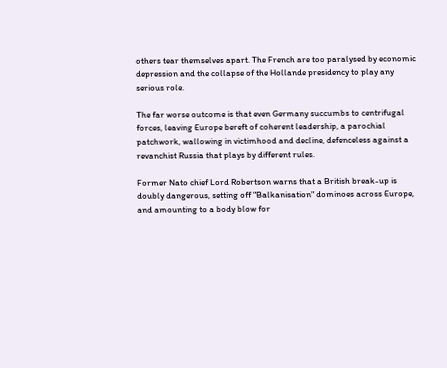others tear themselves apart. The French are too paralysed by economic depression and the collapse of the Hollande presidency to play any serious role.

The far worse outcome is that even Germany succumbs to centrifugal forces, leaving Europe bereft of coherent leadership, a parochial patchwork, wallowing in victimhood and decline, defenceless against a revanchist Russia that plays by different rules.

Former Nato chief Lord Robertson warns that a British break-up is doubly dangerous, setting off "Balkanisation" dominoes across Europe, and amounting to a body blow for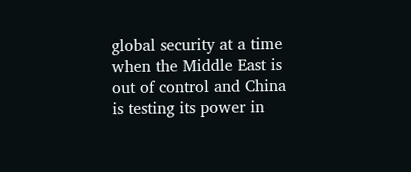global security at a time when the Middle East is out of control and China is testing its power in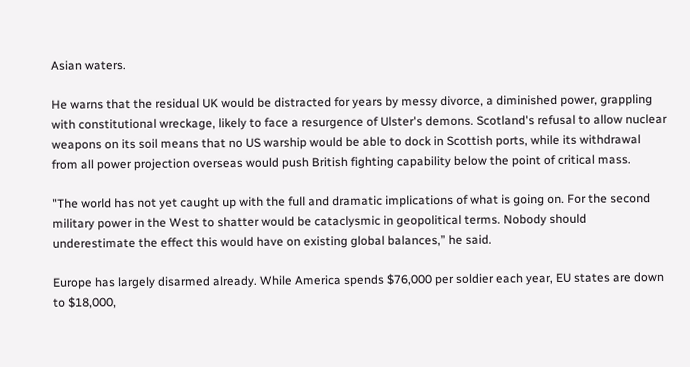Asian waters.

He warns that the residual UK would be distracted for years by messy divorce, a diminished power, grappling with constitutional wreckage, likely to face a resurgence of Ulster's demons. Scotland's refusal to allow nuclear weapons on its soil means that no US warship would be able to dock in Scottish ports, while its withdrawal from all power projection overseas would push British fighting capability below the point of critical mass.

"The world has not yet caught up with the full and dramatic implications of what is going on. For the second military power in the West to shatter would be cataclysmic in geopolitical terms. Nobody should underestimate the effect this would have on existing global balances,” he said.

Europe has largely disarmed already. While America spends $76,000 per soldier each year, EU states are down to $18,000,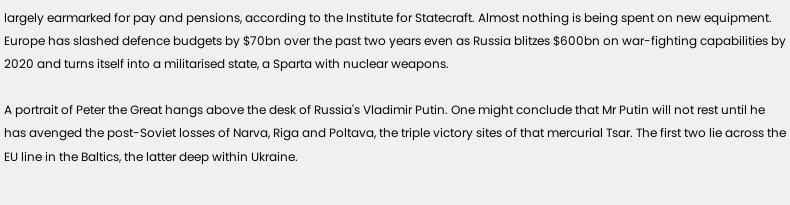largely earmarked for pay and pensions, according to the Institute for Statecraft. Almost nothing is being spent on new equipment. Europe has slashed defence budgets by $70bn over the past two years even as Russia blitzes $600bn on war-fighting capabilities by 2020 and turns itself into a militarised state, a Sparta with nuclear weapons.

A portrait of Peter the Great hangs above the desk of Russia's Vladimir Putin. One might conclude that Mr Putin will not rest until he has avenged the post-Soviet losses of Narva, Riga and Poltava, the triple victory sites of that mercurial Tsar. The first two lie across the EU line in the Baltics, the latter deep within Ukraine.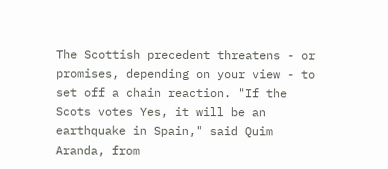The Scottish precedent threatens - or promises, depending on your view - to set off a chain reaction. "If the Scots votes Yes, it will be an earthquake in Spain," said Quim Aranda, from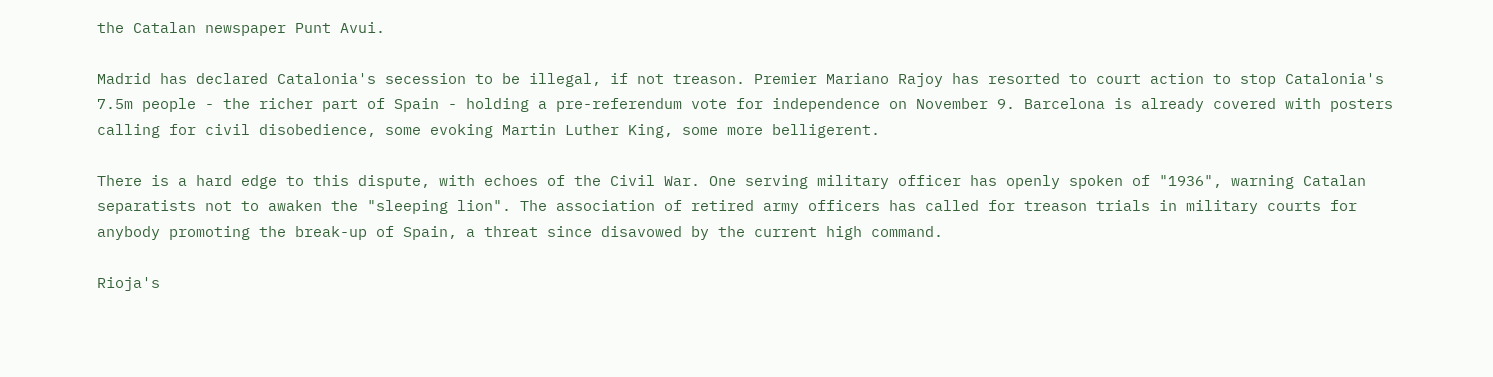the Catalan newspaper Punt Avui.

Madrid has declared Catalonia's secession to be illegal, if not treason. Premier Mariano Rajoy has resorted to court action to stop Catalonia's 7.5m people - the richer part of Spain - holding a pre-referendum vote for independence on November 9. Barcelona is already covered with posters calling for civil disobedience, some evoking Martin Luther King, some more belligerent.

There is a hard edge to this dispute, with echoes of the Civil War. One serving military officer has openly spoken of "1936", warning Catalan separatists not to awaken the "sleeping lion". The association of retired army officers has called for treason trials in military courts for anybody promoting the break-up of Spain, a threat since disavowed by the current high command.

Rioja's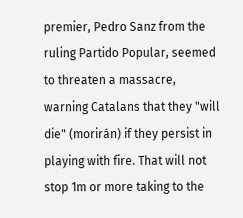premier, Pedro Sanz from the ruling Partido Popular, seemed to threaten a massacre, warning Catalans that they "will die" (morirán) if they persist in playing with fire. That will not stop 1m or more taking to the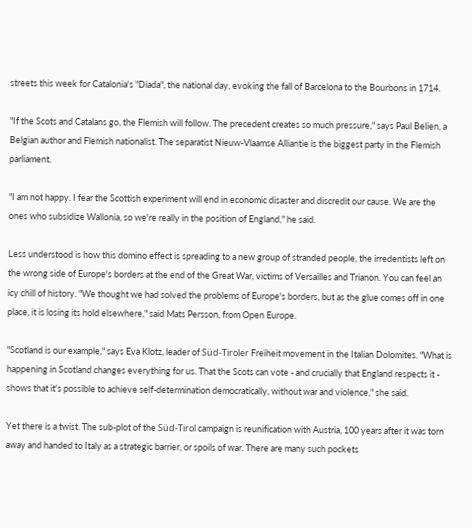streets this week for Catalonia's "Diada", the national day, evoking the fall of Barcelona to the Bourbons in 1714.

"If the Scots and Catalans go, the Flemish will follow. The precedent creates so much pressure," says Paul Belien, a Belgian author and Flemish nationalist. The separatist Nieuw-Vlaamse Alliantie is the biggest party in the Flemish parliament.

"I am not happy. I fear the Scottish experiment will end in economic disaster and discredit our cause. We are the ones who subsidize Wallonia, so we're really in the position of England," he said.

Less understood is how this domino effect is spreading to a new group of stranded people, the irredentists left on the wrong side of Europe's borders at the end of the Great War, victims of Versailles and Trianon. You can feel an icy chill of history. "We thought we had solved the problems of Europe's borders, but as the glue comes off in one place, it is losing its hold elsewhere," said Mats Persson, from Open Europe.

"Scotland is our example," says Eva Klotz, leader of Süd-Tiroler Freiheit movement in the Italian Dolomites. "What is happening in Scotland changes everything for us. That the Scots can vote - and crucially that England respects it - shows that it's possible to achieve self-determination democratically, without war and violence," she said.

Yet there is a twist. The sub-plot of the Süd-Tirol campaign is reunification with Austria, 100 years after it was torn away and handed to Italy as a strategic barrier, or spoils of war. There are many such pockets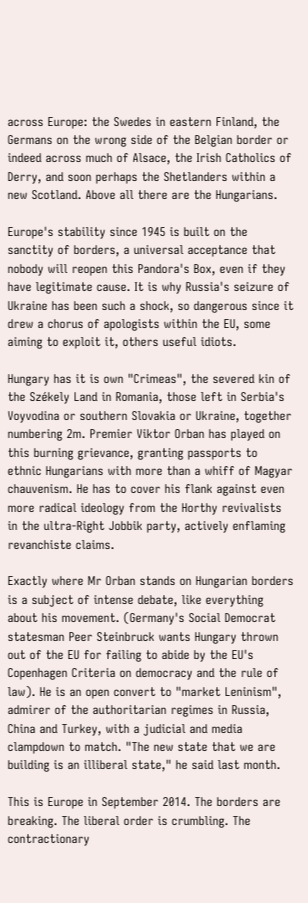across Europe: the Swedes in eastern Finland, the Germans on the wrong side of the Belgian border or indeed across much of Alsace, the Irish Catholics of Derry, and soon perhaps the Shetlanders within a new Scotland. Above all there are the Hungarians.

Europe's stability since 1945 is built on the sanctity of borders, a universal acceptance that nobody will reopen this Pandora's Box, even if they have legitimate cause. It is why Russia's seizure of Ukraine has been such a shock, so dangerous since it drew a chorus of apologists within the EU, some aiming to exploit it, others useful idiots.

Hungary has it is own "Crimeas", the severed kin of the Székely Land in Romania, those left in Serbia's Voyvodina or southern Slovakia or Ukraine, together numbering 2m. Premier Viktor Orban has played on this burning grievance, granting passports to ethnic Hungarians with more than a whiff of Magyar chauvenism. He has to cover his flank against even more radical ideology from the Horthy revivalists in the ultra-Right Jobbik party, actively enflaming revanchiste claims.

Exactly where Mr Orban stands on Hungarian borders is a subject of intense debate, like everything about his movement. (Germany's Social Democrat statesman Peer Steinbruck wants Hungary thrown out of the EU for failing to abide by the EU's Copenhagen Criteria on democracy and the rule of law). He is an open convert to "market Leninism", admirer of the authoritarian regimes in Russia, China and Turkey, with a judicial and media clampdown to match. "The new state that we are building is an illiberal state," he said last month.

This is Europe in September 2014. The borders are breaking. The liberal order is crumbling. The contractionary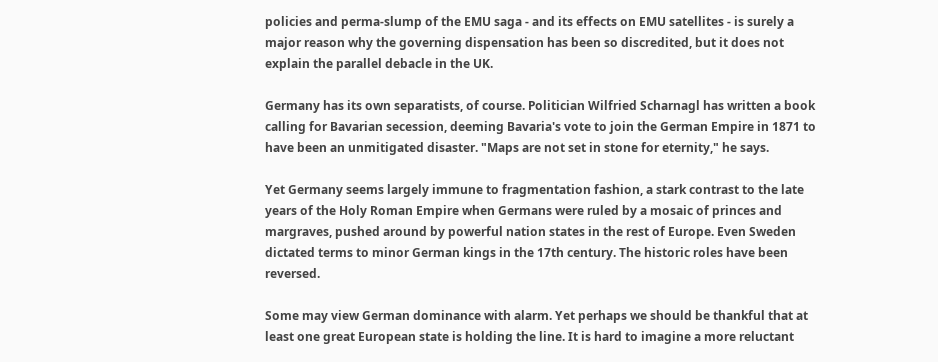policies and perma-slump of the EMU saga - and its effects on EMU satellites - is surely a major reason why the governing dispensation has been so discredited, but it does not explain the parallel debacle in the UK.

Germany has its own separatists, of course. Politician Wilfried Scharnagl has written a book calling for Bavarian secession, deeming Bavaria's vote to join the German Empire in 1871 to have been an unmitigated disaster. "Maps are not set in stone for eternity," he says.

Yet Germany seems largely immune to fragmentation fashion, a stark contrast to the late years of the Holy Roman Empire when Germans were ruled by a mosaic of princes and margraves, pushed around by powerful nation states in the rest of Europe. Even Sweden dictated terms to minor German kings in the 17th century. The historic roles have been reversed.

Some may view German dominance with alarm. Yet perhaps we should be thankful that at least one great European state is holding the line. It is hard to imagine a more reluctant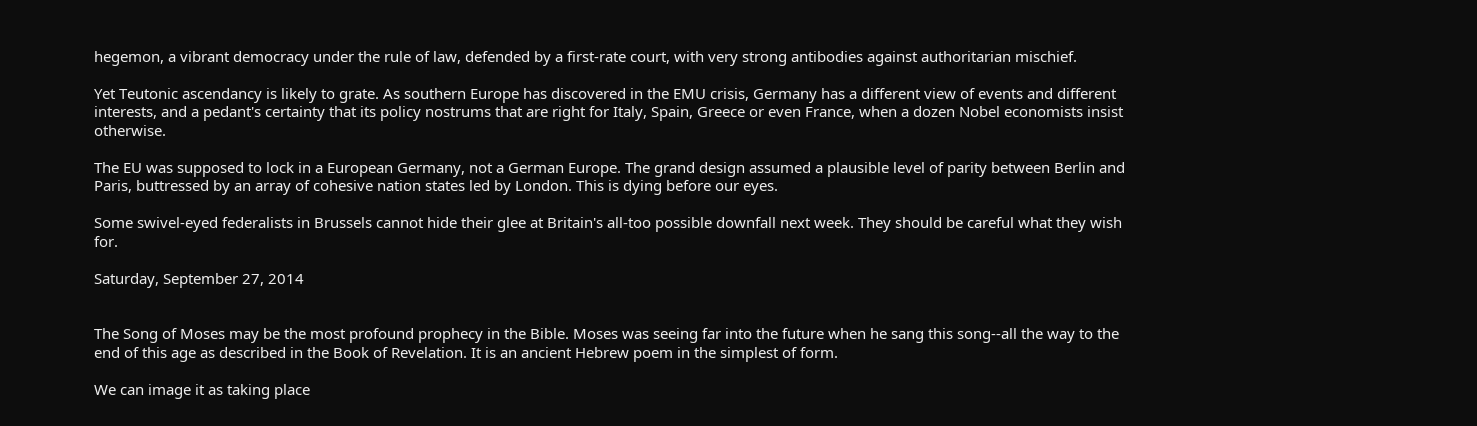hegemon, a vibrant democracy under the rule of law, defended by a first-rate court, with very strong antibodies against authoritarian mischief.

Yet Teutonic ascendancy is likely to grate. As southern Europe has discovered in the EMU crisis, Germany has a different view of events and different interests, and a pedant's certainty that its policy nostrums that are right for Italy, Spain, Greece or even France, when a dozen Nobel economists insist otherwise.

The EU was supposed to lock in a European Germany, not a German Europe. The grand design assumed a plausible level of parity between Berlin and Paris, buttressed by an array of cohesive nation states led by London. This is dying before our eyes.

Some swivel-eyed federalists in Brussels cannot hide their glee at Britain's all-too possible downfall next week. They should be careful what they wish for.

Saturday, September 27, 2014


The Song of Moses may be the most profound prophecy in the Bible. Moses was seeing far into the future when he sang this song--all the way to the end of this age as described in the Book of Revelation. It is an ancient Hebrew poem in the simplest of form.

We can image it as taking place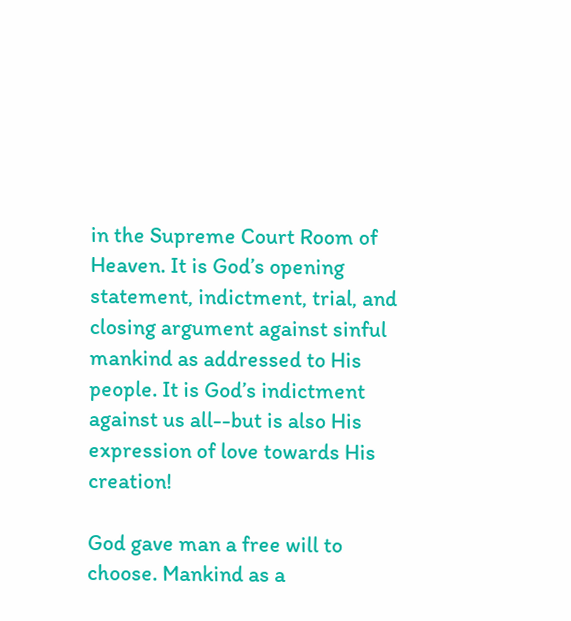in the Supreme Court Room of Heaven. It is God’s opening statement, indictment, trial, and closing argument against sinful mankind as addressed to His people. It is God’s indictment against us all--but is also His expression of love towards His creation!

God gave man a free will to choose. Mankind as a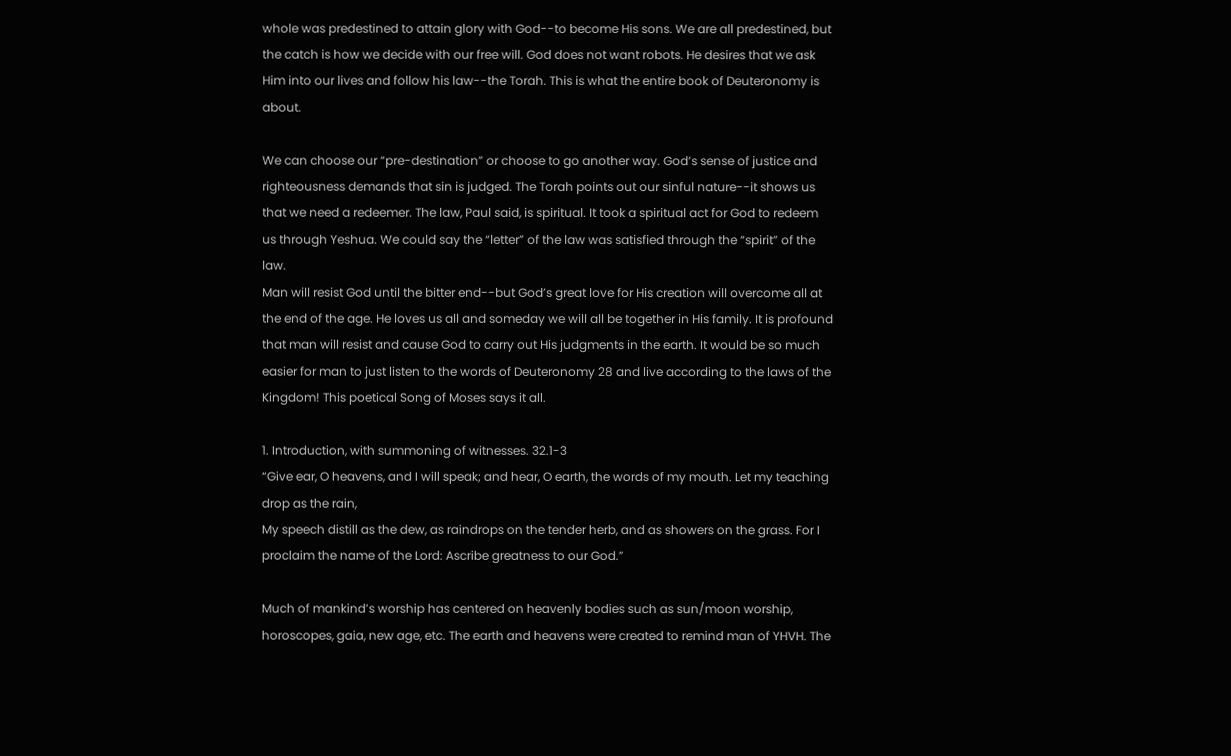whole was predestined to attain glory with God--to become His sons. We are all predestined, but the catch is how we decide with our free will. God does not want robots. He desires that we ask Him into our lives and follow his law--the Torah. This is what the entire book of Deuteronomy is about.

We can choose our “pre-destination” or choose to go another way. God’s sense of justice and righteousness demands that sin is judged. The Torah points out our sinful nature--it shows us that we need a redeemer. The law, Paul said, is spiritual. It took a spiritual act for God to redeem us through Yeshua. We could say the “letter” of the law was satisfied through the “spirit” of the law.
Man will resist God until the bitter end--but God’s great love for His creation will overcome all at the end of the age. He loves us all and someday we will all be together in His family. It is profound that man will resist and cause God to carry out His judgments in the earth. It would be so much easier for man to just listen to the words of Deuteronomy 28 and live according to the laws of the Kingdom! This poetical Song of Moses says it all.

1. Introduction, with summoning of witnesses. 32.1-3
“Give ear, O heavens, and I will speak; and hear, O earth, the words of my mouth. Let my teaching drop as the rain,
My speech distill as the dew, as raindrops on the tender herb, and as showers on the grass. For I proclaim the name of the Lord: Ascribe greatness to our God.”

Much of mankind’s worship has centered on heavenly bodies such as sun/moon worship, horoscopes, gaia, new age, etc. The earth and heavens were created to remind man of YHVH. The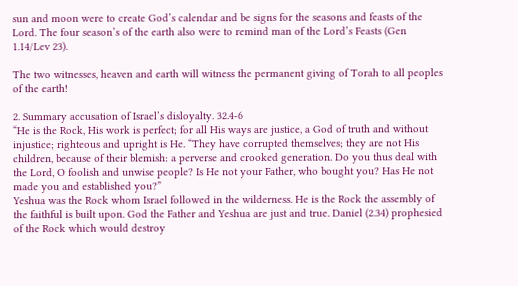sun and moon were to create God’s calendar and be signs for the seasons and feasts of the Lord. The four season’s of the earth also were to remind man of the Lord’s Feasts (Gen 1.14/Lev 23).

The two witnesses, heaven and earth will witness the permanent giving of Torah to all peoples of the earth!

2. Summary accusation of Israel’s disloyalty. 32.4-6
“He is the Rock, His work is perfect; for all His ways are justice, a God of truth and without injustice; righteous and upright is He. “They have corrupted themselves; they are not His children, because of their blemish: a perverse and crooked generation. Do you thus deal with the Lord, O foolish and unwise people? Is He not your Father, who bought you? Has He not made you and established you?”
Yeshua was the Rock whom Israel followed in the wilderness. He is the Rock the assembly of the faithful is built upon. God the Father and Yeshua are just and true. Daniel (2.34) prophesied of the Rock which would destroy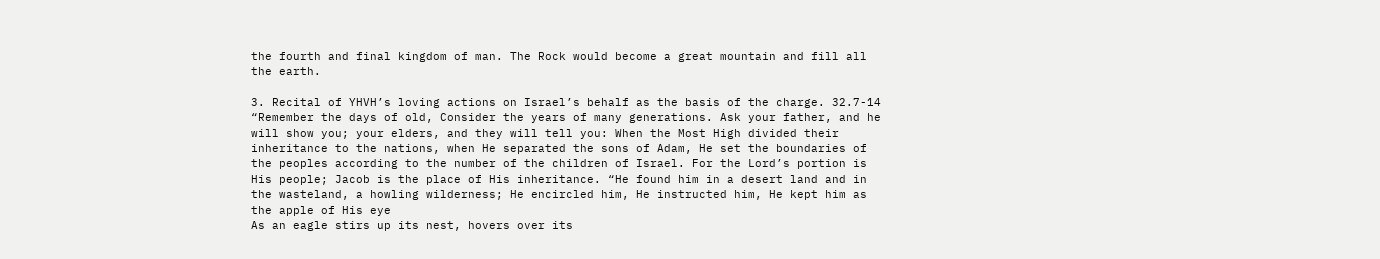the fourth and final kingdom of man. The Rock would become a great mountain and fill all the earth.

3. Recital of YHVH’s loving actions on Israel’s behalf as the basis of the charge. 32.7-14
“Remember the days of old, Consider the years of many generations. Ask your father, and he will show you; your elders, and they will tell you: When the Most High divided their inheritance to the nations, when He separated the sons of Adam, He set the boundaries of the peoples according to the number of the children of Israel. For the Lord’s portion is His people; Jacob is the place of His inheritance. “He found him in a desert land and in the wasteland, a howling wilderness; He encircled him, He instructed him, He kept him as the apple of His eye
As an eagle stirs up its nest, hovers over its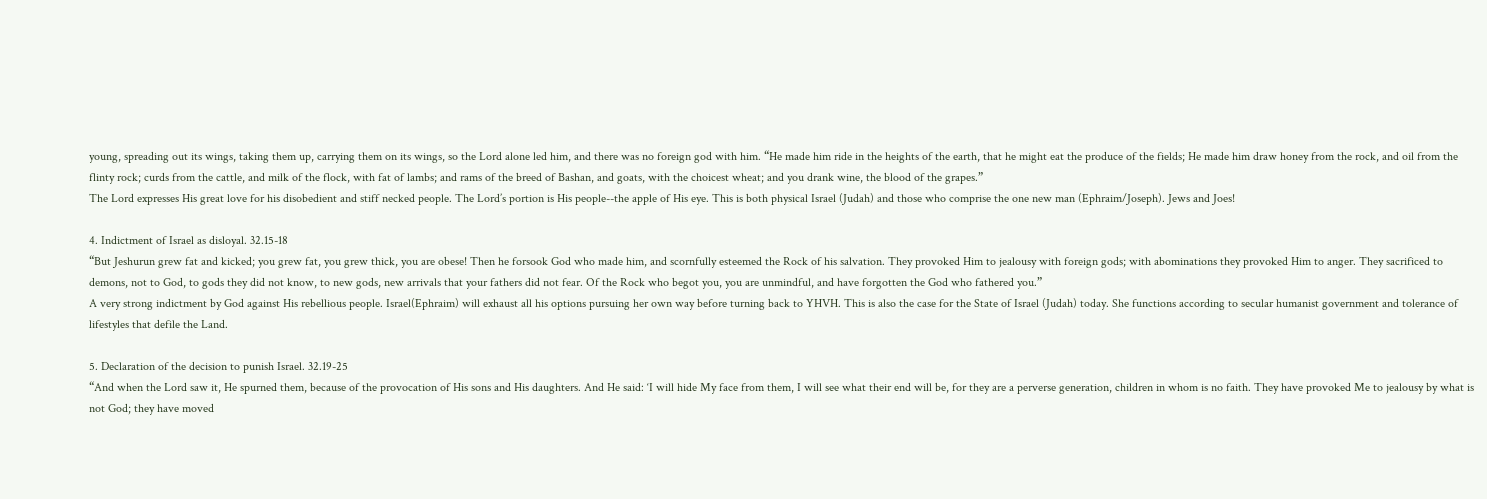young, spreading out its wings, taking them up, carrying them on its wings, so the Lord alone led him, and there was no foreign god with him. “He made him ride in the heights of the earth, that he might eat the produce of the fields; He made him draw honey from the rock, and oil from the flinty rock; curds from the cattle, and milk of the flock, with fat of lambs; and rams of the breed of Bashan, and goats, with the choicest wheat; and you drank wine, the blood of the grapes.”
The Lord expresses His great love for his disobedient and stiff necked people. The Lord’s portion is His people--the apple of His eye. This is both physical Israel (Judah) and those who comprise the one new man (Ephraim/Joseph). Jews and Joes!

4. Indictment of Israel as disloyal. 32.15-18
“But Jeshurun grew fat and kicked; you grew fat, you grew thick, you are obese! Then he forsook God who made him, and scornfully esteemed the Rock of his salvation. They provoked Him to jealousy with foreign gods; with abominations they provoked Him to anger. They sacrificed to demons, not to God, to gods they did not know, to new gods, new arrivals that your fathers did not fear. Of the Rock who begot you, you are unmindful, and have forgotten the God who fathered you.”
A very strong indictment by God against His rebellious people. Israel(Ephraim) will exhaust all his options pursuing her own way before turning back to YHVH. This is also the case for the State of Israel (Judah) today. She functions according to secular humanist government and tolerance of lifestyles that defile the Land.

5. Declaration of the decision to punish Israel. 32.19-25
“And when the Lord saw it, He spurned them, because of the provocation of His sons and His daughters. And He said: ‘I will hide My face from them, I will see what their end will be, for they are a perverse generation, children in whom is no faith. They have provoked Me to jealousy by what is not God; they have moved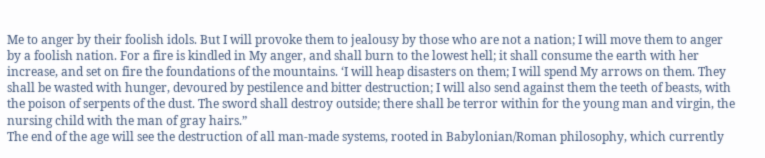Me to anger by their foolish idols. But I will provoke them to jealousy by those who are not a nation; I will move them to anger by a foolish nation. For a fire is kindled in My anger, and shall burn to the lowest hell; it shall consume the earth with her increase, and set on fire the foundations of the mountains. ‘I will heap disasters on them; I will spend My arrows on them. They shall be wasted with hunger, devoured by pestilence and bitter destruction; I will also send against them the teeth of beasts, with the poison of serpents of the dust. The sword shall destroy outside; there shall be terror within for the young man and virgin, the nursing child with the man of gray hairs.”
The end of the age will see the destruction of all man-made systems, rooted in Babylonian/Roman philosophy, which currently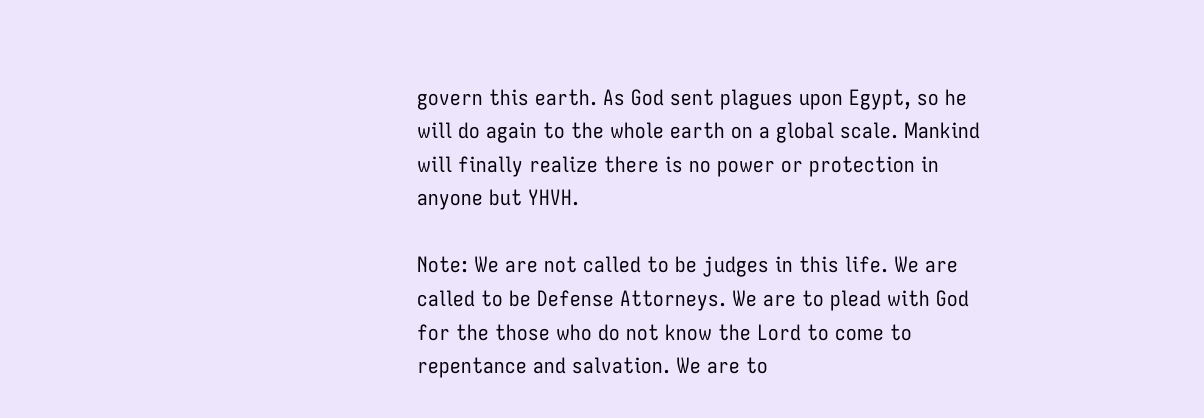govern this earth. As God sent plagues upon Egypt, so he will do again to the whole earth on a global scale. Mankind will finally realize there is no power or protection in anyone but YHVH.

Note: We are not called to be judges in this life. We are called to be Defense Attorneys. We are to plead with God for the those who do not know the Lord to come to repentance and salvation. We are to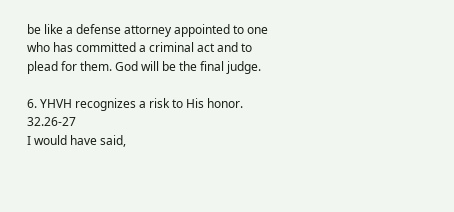be like a defense attorney appointed to one who has committed a criminal act and to plead for them. God will be the final judge.

6. YHVH recognizes a risk to His honor. 32.26-27
I would have said,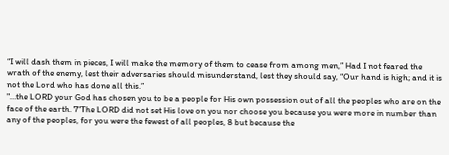“I will dash them in pieces, I will make the memory of them to cease from among men,” Had I not feared the wrath of the enemy, lest their adversaries should misunderstand, lest they should say, “Our hand is high; and it is not the Lord who has done all this.”
"…the LORD your God has chosen you to be a people for His own possession out of all the peoples who are on the face of the earth. 7"The LORD did not set His love on you nor choose you because you were more in number than any of the peoples, for you were the fewest of all peoples, 8 but because the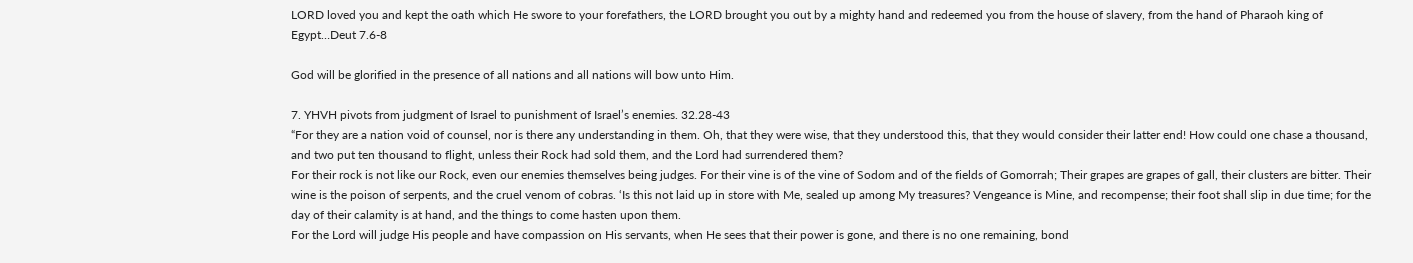LORD loved you and kept the oath which He swore to your forefathers, the LORD brought you out by a mighty hand and redeemed you from the house of slavery, from the hand of Pharaoh king of Egypt…Deut 7.6-8

God will be glorified in the presence of all nations and all nations will bow unto Him.

7. YHVH pivots from judgment of Israel to punishment of Israel’s enemies. 32.28-43
“For they are a nation void of counsel, nor is there any understanding in them. Oh, that they were wise, that they understood this, that they would consider their latter end! How could one chase a thousand, and two put ten thousand to flight, unless their Rock had sold them, and the Lord had surrendered them?
For their rock is not like our Rock, even our enemies themselves being judges. For their vine is of the vine of Sodom and of the fields of Gomorrah; Their grapes are grapes of gall, their clusters are bitter. Their wine is the poison of serpents, and the cruel venom of cobras. ‘Is this not laid up in store with Me, sealed up among My treasures? Vengeance is Mine, and recompense; their foot shall slip in due time; for the day of their calamity is at hand, and the things to come hasten upon them.
For the Lord will judge His people and have compassion on His servants, when He sees that their power is gone, and there is no one remaining, bond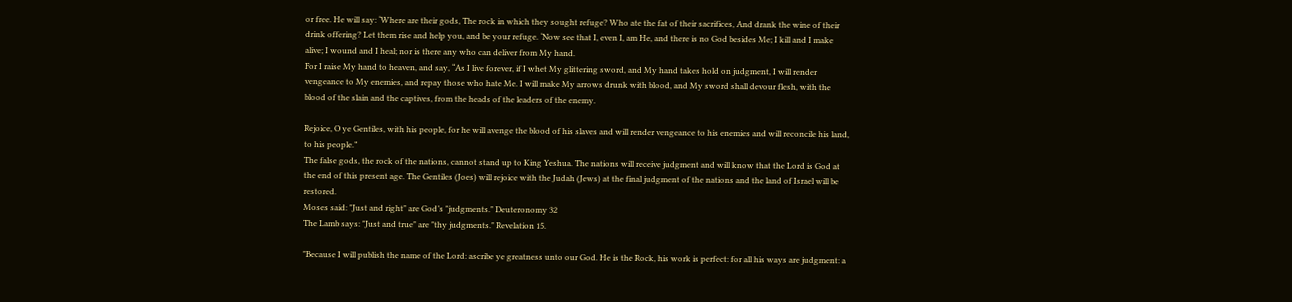or free. He will say: ‘Where are their gods, The rock in which they sought refuge? Who ate the fat of their sacrifices, And drank the wine of their drink offering? Let them rise and help you, and be your refuge. ‘Now see that I, even I, am He, and there is no God besides Me; I kill and I make alive; I wound and I heal; nor is there any who can deliver from My hand.
For I raise My hand to heaven, and say, “As I live forever, if I whet My glittering sword, and My hand takes hold on judgment, I will render vengeance to My enemies, and repay those who hate Me. I will make My arrows drunk with blood, and My sword shall devour flesh, with the blood of the slain and the captives, from the heads of the leaders of the enemy.

Rejoice, O ye Gentiles, with his people, for he will avenge the blood of his slaves and will render vengeance to his enemies and will reconcile his land, to his people.”
The false gods, the rock of the nations, cannot stand up to King Yeshua. The nations will receive judgment and will know that the Lord is God at the end of this present age. The Gentiles (Joes) will rejoice with the Judah (Jews) at the final judgment of the nations and the land of Israel will be restored.
Moses said: "Just and right" are God’s "judgments." Deuteronomy 32
The Lamb says: "Just and true" are "thy judgments." Revelation 15.

"Because I will publish the name of the Lord: ascribe ye greatness unto our God. He is the Rock, his work is perfect: for all his ways are judgment: a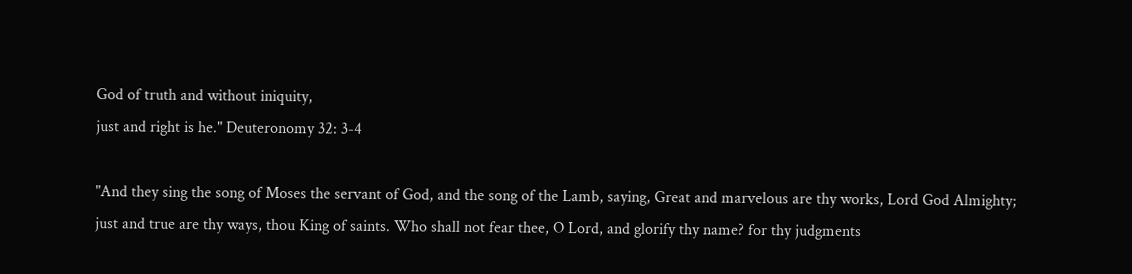God of truth and without iniquity,
just and right is he." Deuteronomy 32: 3-4

"And they sing the song of Moses the servant of God, and the song of the Lamb, saying, Great and marvelous are thy works, Lord God Almighty;
just and true are thy ways, thou King of saints. Who shall not fear thee, O Lord, and glorify thy name? for thy judgments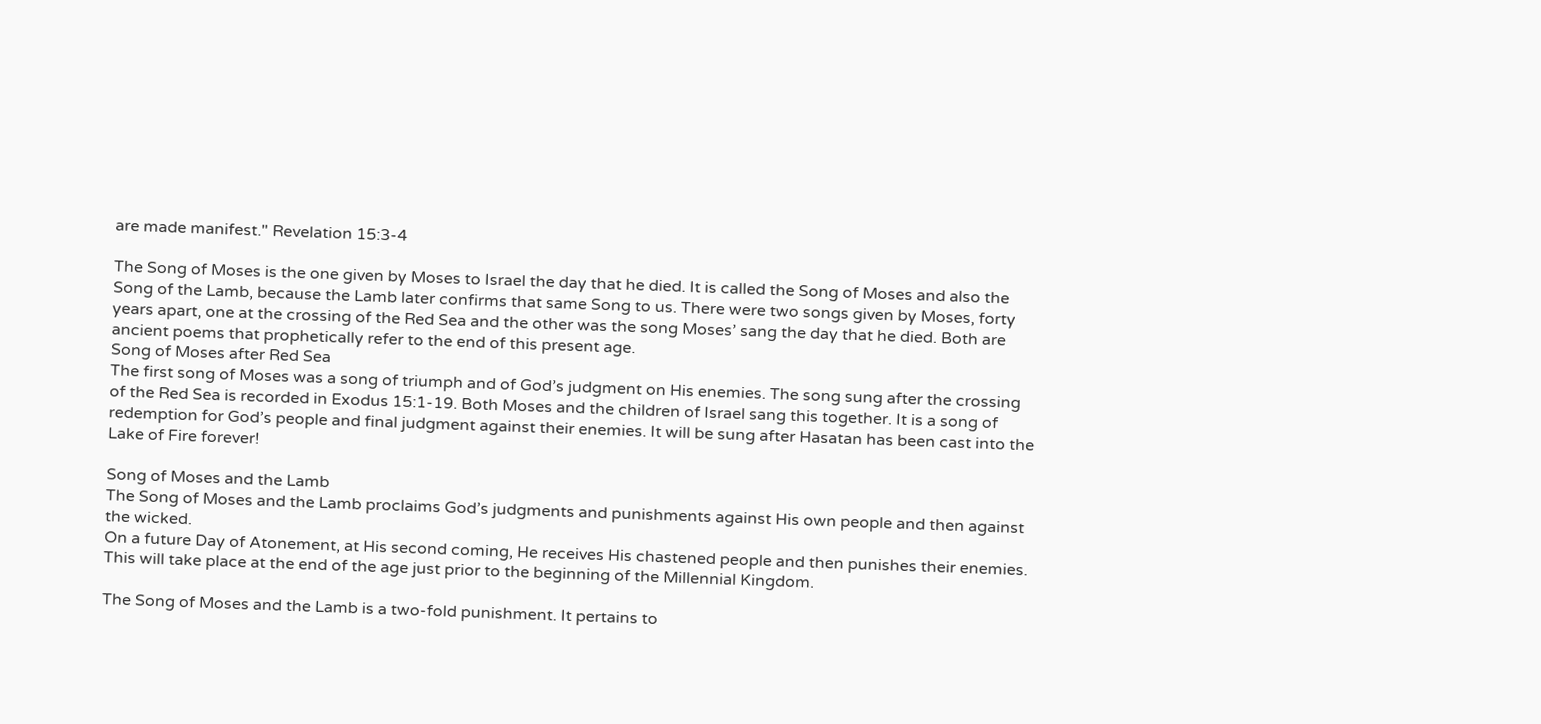are made manifest." Revelation 15:3-4

The Song of Moses is the one given by Moses to Israel the day that he died. It is called the Song of Moses and also the Song of the Lamb, because the Lamb later confirms that same Song to us. There were two songs given by Moses, forty years apart, one at the crossing of the Red Sea and the other was the song Moses’ sang the day that he died. Both are ancient poems that prophetically refer to the end of this present age.
Song of Moses after Red Sea
The first song of Moses was a song of triumph and of God’s judgment on His enemies. The song sung after the crossing of the Red Sea is recorded in Exodus 15:1-19. Both Moses and the children of Israel sang this together. It is a song of redemption for God’s people and final judgment against their enemies. It will be sung after Hasatan has been cast into the Lake of Fire forever!

Song of Moses and the Lamb
The Song of Moses and the Lamb proclaims God’s judgments and punishments against His own people and then against the wicked.
On a future Day of Atonement, at His second coming, He receives His chastened people and then punishes their enemies. This will take place at the end of the age just prior to the beginning of the Millennial Kingdom.

The Song of Moses and the Lamb is a two-fold punishment. It pertains to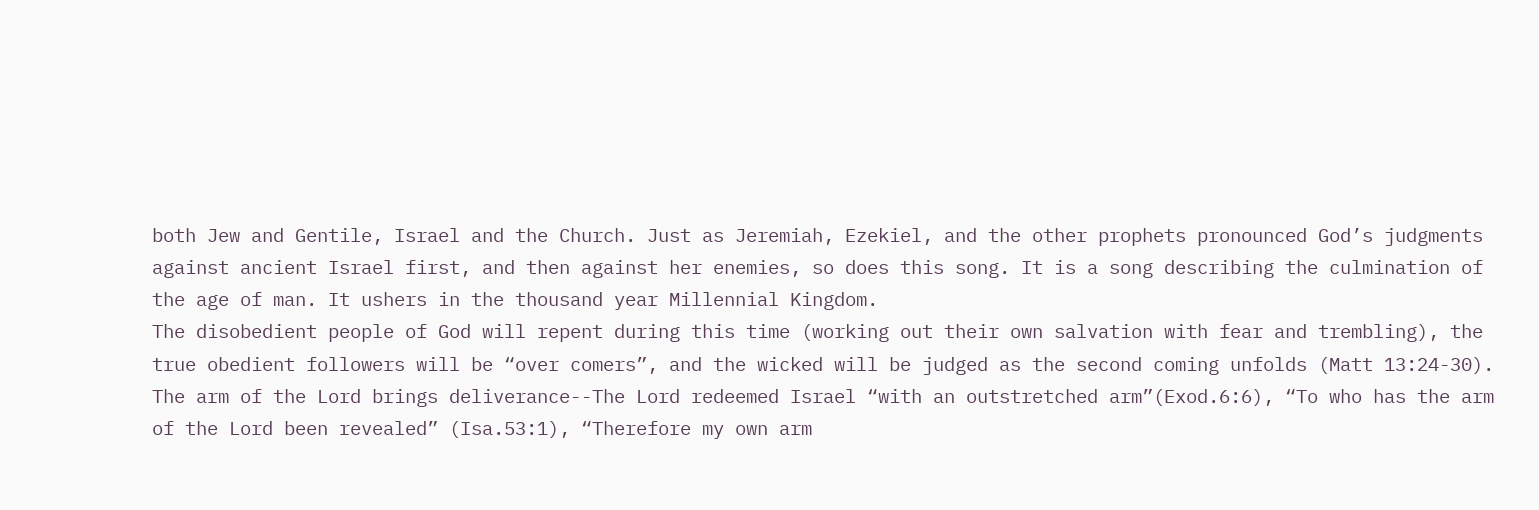both Jew and Gentile, Israel and the Church. Just as Jeremiah, Ezekiel, and the other prophets pronounced God’s judgments against ancient Israel first, and then against her enemies, so does this song. It is a song describing the culmination of the age of man. It ushers in the thousand year Millennial Kingdom.
The disobedient people of God will repent during this time (working out their own salvation with fear and trembling), the true obedient followers will be “over comers”, and the wicked will be judged as the second coming unfolds (Matt 13:24-30).
The arm of the Lord brings deliverance--The Lord redeemed Israel “with an outstretched arm”(Exod.6:6), “To who has the arm of the Lord been revealed” (Isa.53:1), “Therefore my own arm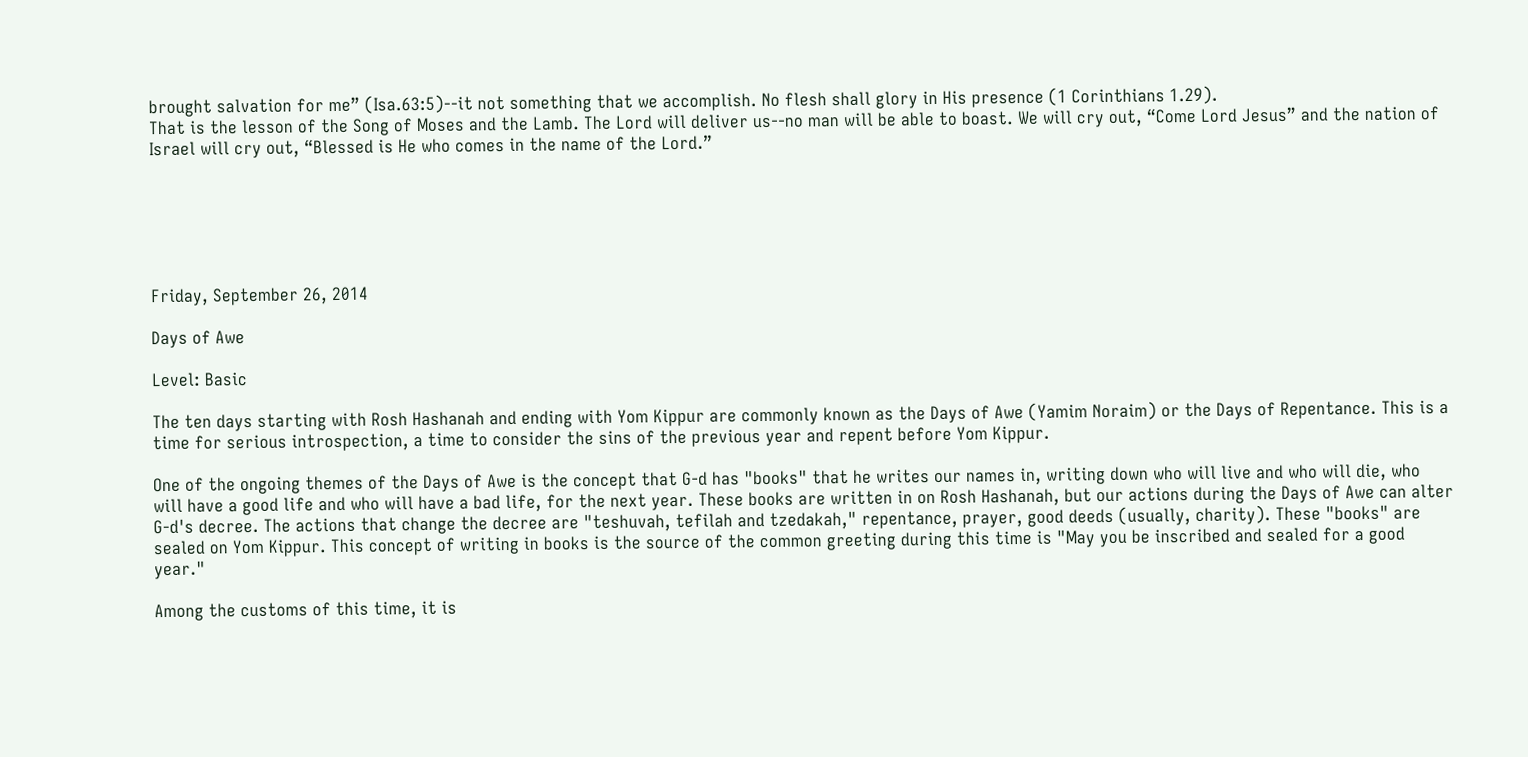brought salvation for me” (Isa.63:5)--it not something that we accomplish. No flesh shall glory in His presence (1 Corinthians 1.29).
That is the lesson of the Song of Moses and the Lamb. The Lord will deliver us--no man will be able to boast. We will cry out, “Come Lord Jesus” and the nation of Israel will cry out, “Blessed is He who comes in the name of the Lord.”






Friday, September 26, 2014

Days of Awe

Level: Basic

The ten days starting with Rosh Hashanah and ending with Yom Kippur are commonly known as the Days of Awe (Yamim Noraim) or the Days of Repentance. This is a time for serious introspection, a time to consider the sins of the previous year and repent before Yom Kippur.

One of the ongoing themes of the Days of Awe is the concept that G-d has "books" that he writes our names in, writing down who will live and who will die, who will have a good life and who will have a bad life, for the next year. These books are written in on Rosh Hashanah, but our actions during the Days of Awe can alter G-d's decree. The actions that change the decree are "teshuvah, tefilah and tzedakah," repentance, prayer, good deeds (usually, charity). These "books" are sealed on Yom Kippur. This concept of writing in books is the source of the common greeting during this time is "May you be inscribed and sealed for a good year."

Among the customs of this time, it is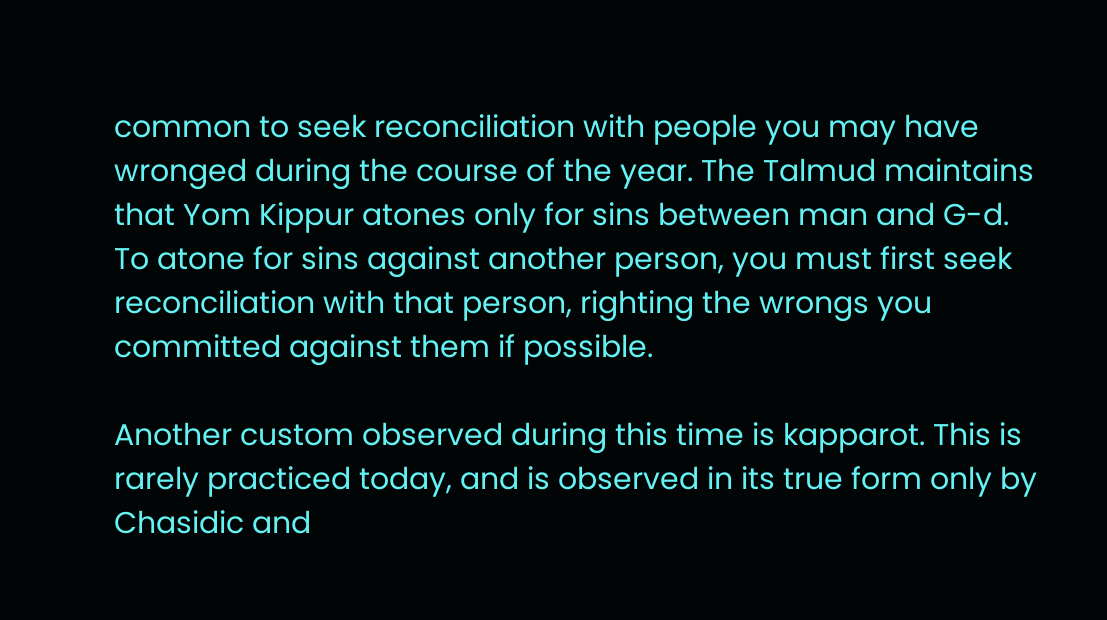common to seek reconciliation with people you may have wronged during the course of the year. The Talmud maintains that Yom Kippur atones only for sins between man and G-d. To atone for sins against another person, you must first seek reconciliation with that person, righting the wrongs you committed against them if possible.

Another custom observed during this time is kapparot. This is rarely practiced today, and is observed in its true form only by Chasidic and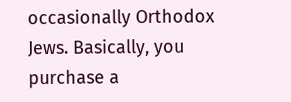occasionally Orthodox Jews. Basically, you purchase a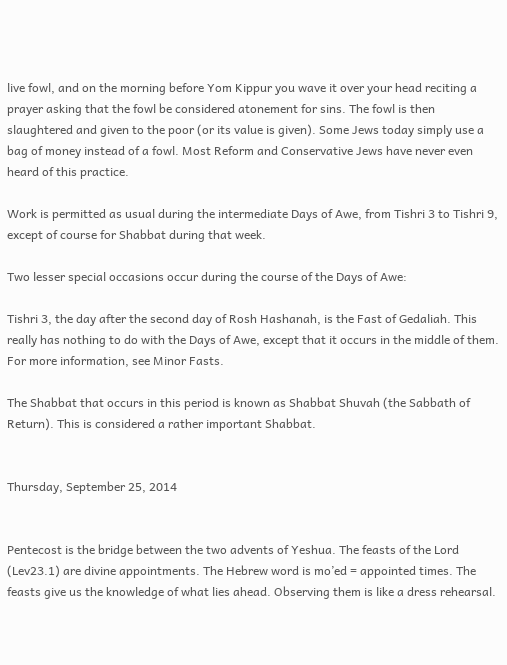live fowl, and on the morning before Yom Kippur you wave it over your head reciting a prayer asking that the fowl be considered atonement for sins. The fowl is then slaughtered and given to the poor (or its value is given). Some Jews today simply use a bag of money instead of a fowl. Most Reform and Conservative Jews have never even heard of this practice.

Work is permitted as usual during the intermediate Days of Awe, from Tishri 3 to Tishri 9, except of course for Shabbat during that week.

Two lesser special occasions occur during the course of the Days of Awe:

Tishri 3, the day after the second day of Rosh Hashanah, is the Fast of Gedaliah. This really has nothing to do with the Days of Awe, except that it occurs in the middle of them. For more information, see Minor Fasts.

The Shabbat that occurs in this period is known as Shabbat Shuvah (the Sabbath of Return). This is considered a rather important Shabbat.


Thursday, September 25, 2014


Pentecost is the bridge between the two advents of Yeshua. The feasts of the Lord (Lev23.1) are divine appointments. The Hebrew word is mo’ed = appointed times. The feasts give us the knowledge of what lies ahead. Observing them is like a dress rehearsal.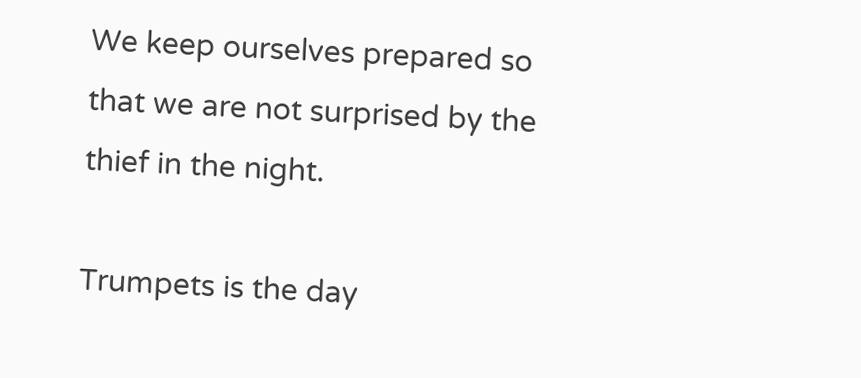We keep ourselves prepared so that we are not surprised by the thief in the night.

Trumpets is the day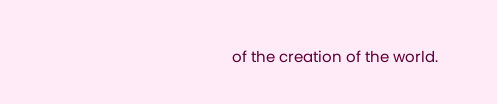of the creation of the world.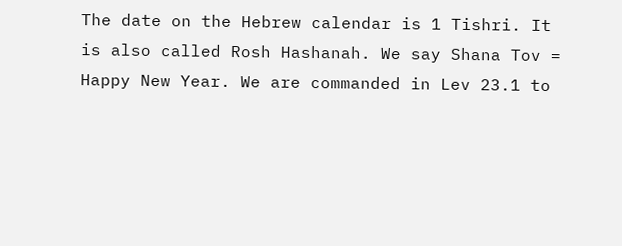The date on the Hebrew calendar is 1 Tishri. It is also called Rosh Hashanah. We say Shana Tov = Happy New Year. We are commanded in Lev 23.1 to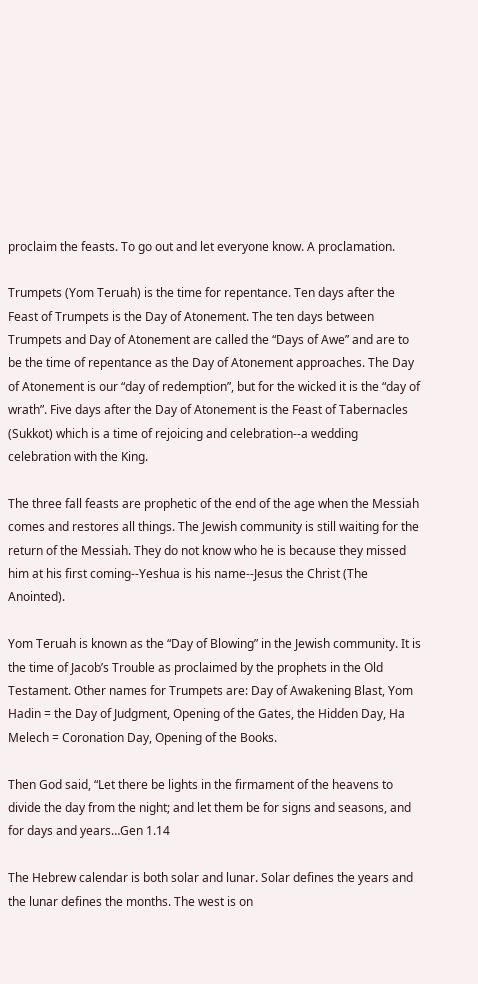proclaim the feasts. To go out and let everyone know. A proclamation.

Trumpets (Yom Teruah) is the time for repentance. Ten days after the Feast of Trumpets is the Day of Atonement. The ten days between Trumpets and Day of Atonement are called the “Days of Awe” and are to be the time of repentance as the Day of Atonement approaches. The Day of Atonement is our “day of redemption”, but for the wicked it is the “day of wrath”. Five days after the Day of Atonement is the Feast of Tabernacles (Sukkot) which is a time of rejoicing and celebration--a wedding celebration with the King.

The three fall feasts are prophetic of the end of the age when the Messiah comes and restores all things. The Jewish community is still waiting for the return of the Messiah. They do not know who he is because they missed him at his first coming--Yeshua is his name--Jesus the Christ (The Anointed).

Yom Teruah is known as the “Day of Blowing” in the Jewish community. It is the time of Jacob’s Trouble as proclaimed by the prophets in the Old Testament. Other names for Trumpets are: Day of Awakening Blast, Yom Hadin = the Day of Judgment, Opening of the Gates, the Hidden Day, Ha Melech = Coronation Day, Opening of the Books.

Then God said, “Let there be lights in the firmament of the heavens to divide the day from the night; and let them be for signs and seasons, and for days and years…Gen 1.14

The Hebrew calendar is both solar and lunar. Solar defines the years and the lunar defines the months. The west is on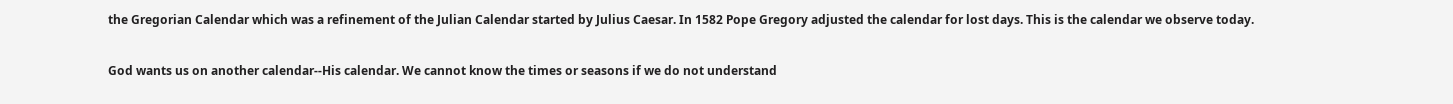the Gregorian Calendar which was a refinement of the Julian Calendar started by Julius Caesar. In 1582 Pope Gregory adjusted the calendar for lost days. This is the calendar we observe today.

God wants us on another calendar--His calendar. We cannot know the times or seasons if we do not understand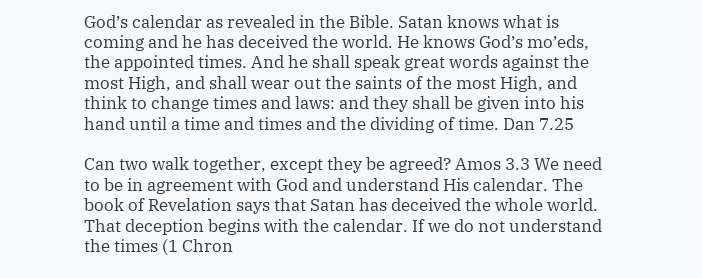God’s calendar as revealed in the Bible. Satan knows what is coming and he has deceived the world. He knows God’s mo’eds, the appointed times. And he shall speak great words against the most High, and shall wear out the saints of the most High, and think to change times and laws: and they shall be given into his hand until a time and times and the dividing of time. Dan 7.25

Can two walk together, except they be agreed? Amos 3.3 We need to be in agreement with God and understand His calendar. The book of Revelation says that Satan has deceived the whole world. That deception begins with the calendar. If we do not understand the times (1 Chron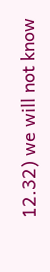12.32) we will not know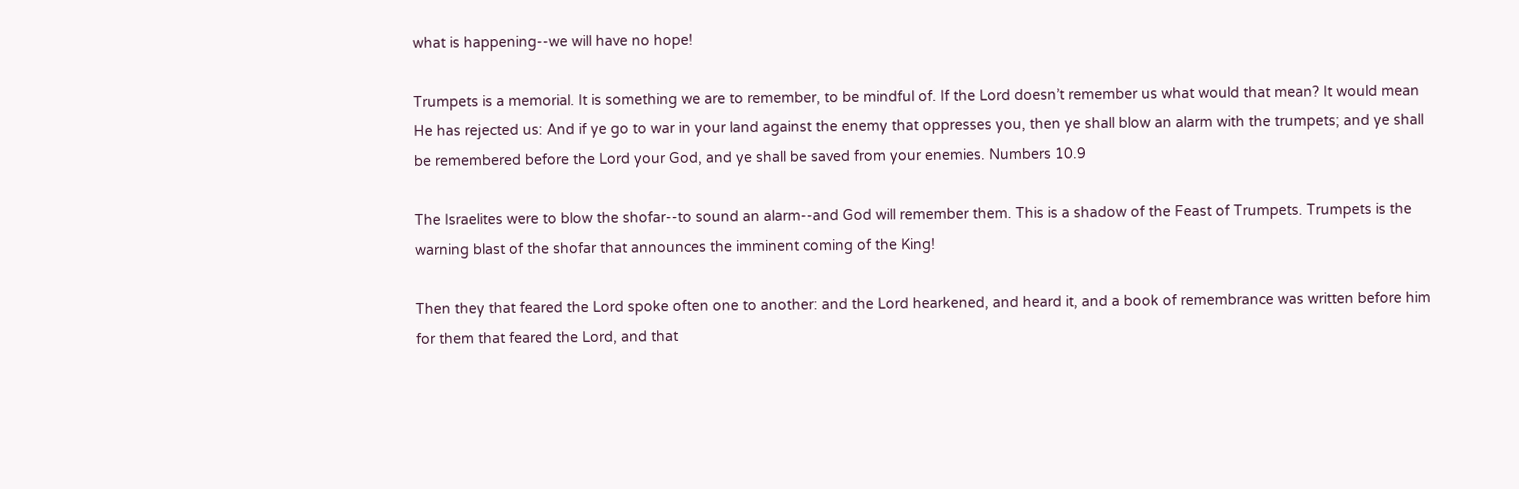what is happening--we will have no hope!

Trumpets is a memorial. It is something we are to remember, to be mindful of. If the Lord doesn’t remember us what would that mean? It would mean He has rejected us: And if ye go to war in your land against the enemy that oppresses you, then ye shall blow an alarm with the trumpets; and ye shall be remembered before the Lord your God, and ye shall be saved from your enemies. Numbers 10.9

The Israelites were to blow the shofar--to sound an alarm--and God will remember them. This is a shadow of the Feast of Trumpets. Trumpets is the warning blast of the shofar that announces the imminent coming of the King!

Then they that feared the Lord spoke often one to another: and the Lord hearkened, and heard it, and a book of remembrance was written before him for them that feared the Lord, and that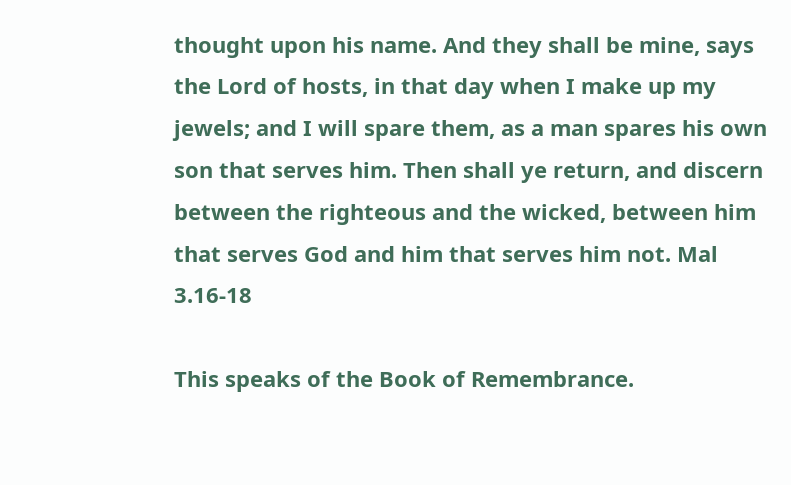thought upon his name. And they shall be mine, says the Lord of hosts, in that day when I make up my jewels; and I will spare them, as a man spares his own son that serves him. Then shall ye return, and discern between the righteous and the wicked, between him that serves God and him that serves him not. Mal 3.16-18

This speaks of the Book of Remembrance.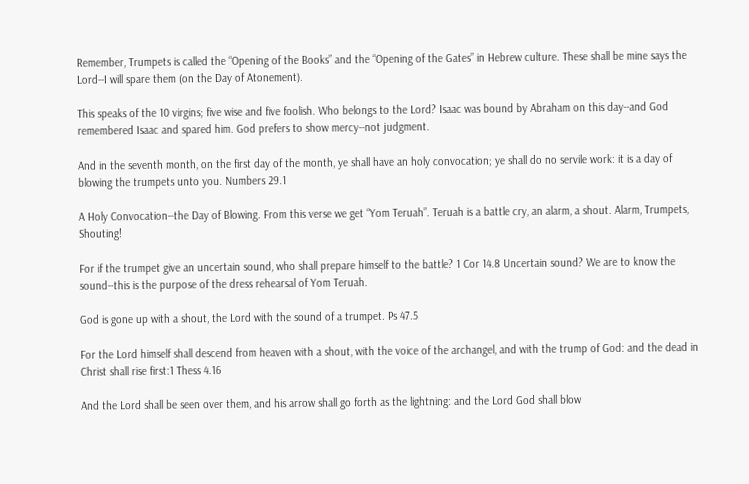Remember, Trumpets is called the “Opening of the Books” and the “Opening of the Gates” in Hebrew culture. These shall be mine says the Lord--I will spare them (on the Day of Atonement).

This speaks of the 10 virgins; five wise and five foolish. Who belongs to the Lord? Isaac was bound by Abraham on this day--and God remembered Isaac and spared him. God prefers to show mercy--not judgment.

And in the seventh month, on the first day of the month, ye shall have an holy convocation; ye shall do no servile work: it is a day of blowing the trumpets unto you. Numbers 29.1

A Holy Convocation--the Day of Blowing. From this verse we get “Yom Teruah”. Teruah is a battle cry, an alarm, a shout. Alarm, Trumpets, Shouting!

For if the trumpet give an uncertain sound, who shall prepare himself to the battle? 1 Cor 14.8 Uncertain sound? We are to know the sound--this is the purpose of the dress rehearsal of Yom Teruah.

God is gone up with a shout, the Lord with the sound of a trumpet. Ps 47.5

For the Lord himself shall descend from heaven with a shout, with the voice of the archangel, and with the trump of God: and the dead in Christ shall rise first:1 Thess 4.16

And the Lord shall be seen over them, and his arrow shall go forth as the lightning: and the Lord God shall blow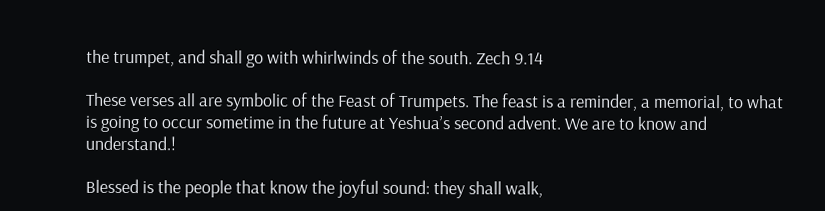the trumpet, and shall go with whirlwinds of the south. Zech 9.14

These verses all are symbolic of the Feast of Trumpets. The feast is a reminder, a memorial, to what is going to occur sometime in the future at Yeshua’s second advent. We are to know and understand.!

Blessed is the people that know the joyful sound: they shall walk,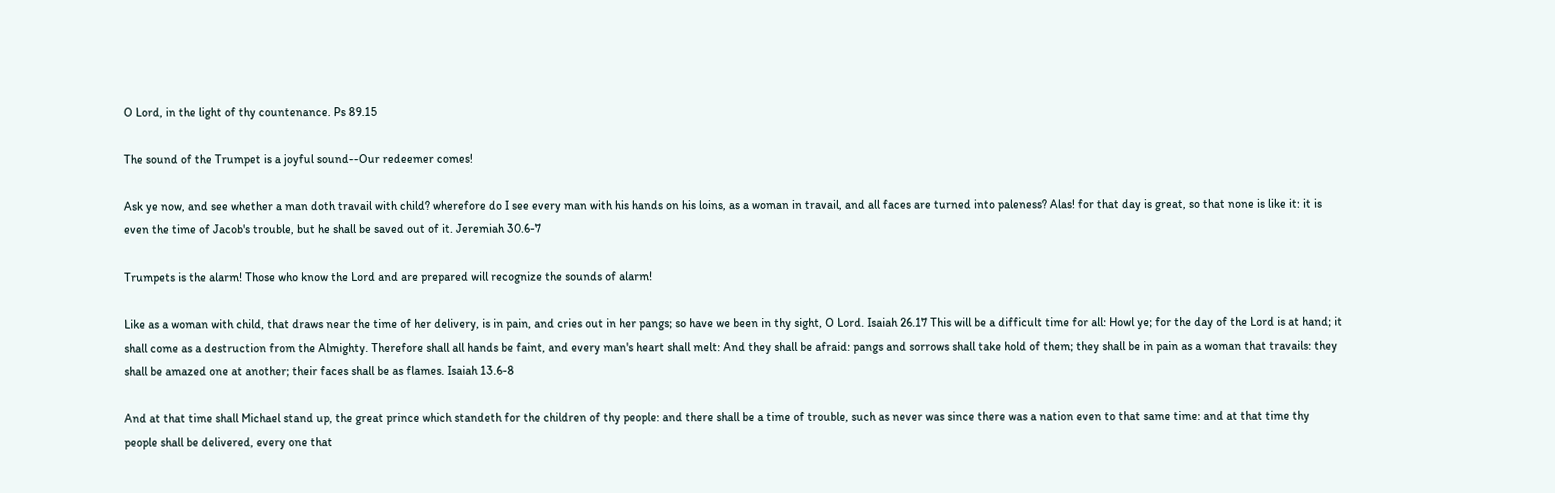O Lord, in the light of thy countenance. Ps 89.15

The sound of the Trumpet is a joyful sound--Our redeemer comes!

Ask ye now, and see whether a man doth travail with child? wherefore do I see every man with his hands on his loins, as a woman in travail, and all faces are turned into paleness? Alas! for that day is great, so that none is like it: it is even the time of Jacob's trouble, but he shall be saved out of it. Jeremiah 30.6-7

Trumpets is the alarm! Those who know the Lord and are prepared will recognize the sounds of alarm!

Like as a woman with child, that draws near the time of her delivery, is in pain, and cries out in her pangs; so have we been in thy sight, O Lord. Isaiah 26.17 This will be a difficult time for all: Howl ye; for the day of the Lord is at hand; it shall come as a destruction from the Almighty. Therefore shall all hands be faint, and every man's heart shall melt: And they shall be afraid: pangs and sorrows shall take hold of them; they shall be in pain as a woman that travails: they shall be amazed one at another; their faces shall be as flames. Isaiah 13.6-8

And at that time shall Michael stand up, the great prince which standeth for the children of thy people: and there shall be a time of trouble, such as never was since there was a nation even to that same time: and at that time thy people shall be delivered, every one that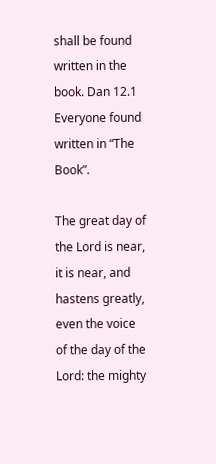shall be found written in the book. Dan 12.1 Everyone found written in “The Book”.

The great day of the Lord is near, it is near, and hastens greatly, even the voice of the day of the Lord: the mighty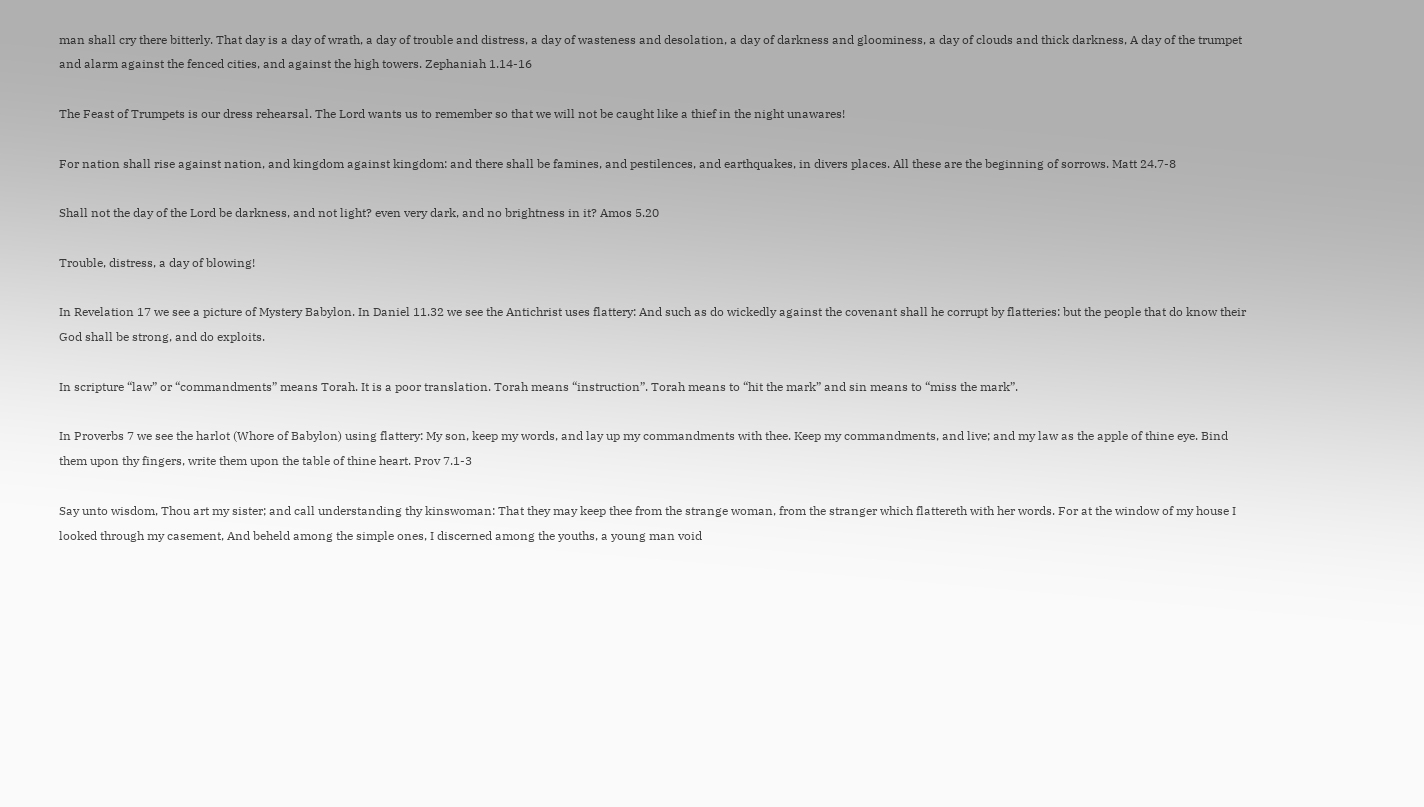man shall cry there bitterly. That day is a day of wrath, a day of trouble and distress, a day of wasteness and desolation, a day of darkness and gloominess, a day of clouds and thick darkness, A day of the trumpet and alarm against the fenced cities, and against the high towers. Zephaniah 1.14-16

The Feast of Trumpets is our dress rehearsal. The Lord wants us to remember so that we will not be caught like a thief in the night unawares!

For nation shall rise against nation, and kingdom against kingdom: and there shall be famines, and pestilences, and earthquakes, in divers places. All these are the beginning of sorrows. Matt 24.7-8

Shall not the day of the Lord be darkness, and not light? even very dark, and no brightness in it? Amos 5.20

Trouble, distress, a day of blowing!

In Revelation 17 we see a picture of Mystery Babylon. In Daniel 11.32 we see the Antichrist uses flattery: And such as do wickedly against the covenant shall he corrupt by flatteries: but the people that do know their God shall be strong, and do exploits.

In scripture “law” or “commandments” means Torah. It is a poor translation. Torah means “instruction”. Torah means to “hit the mark” and sin means to “miss the mark”.

In Proverbs 7 we see the harlot (Whore of Babylon) using flattery: My son, keep my words, and lay up my commandments with thee. Keep my commandments, and live; and my law as the apple of thine eye. Bind them upon thy fingers, write them upon the table of thine heart. Prov 7.1-3

Say unto wisdom, Thou art my sister; and call understanding thy kinswoman: That they may keep thee from the strange woman, from the stranger which flattereth with her words. For at the window of my house I looked through my casement, And beheld among the simple ones, I discerned among the youths, a young man void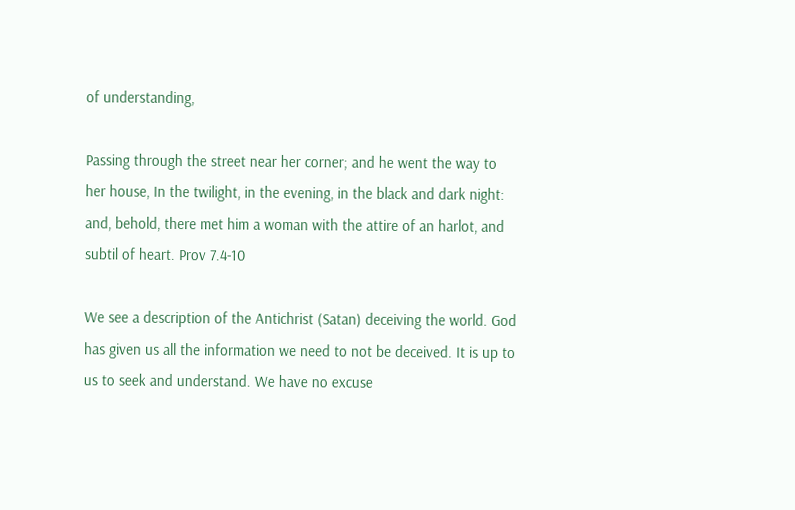of understanding,

Passing through the street near her corner; and he went the way to her house, In the twilight, in the evening, in the black and dark night: and, behold, there met him a woman with the attire of an harlot, and subtil of heart. Prov 7.4-10

We see a description of the Antichrist (Satan) deceiving the world. God has given us all the information we need to not be deceived. It is up to us to seek and understand. We have no excuse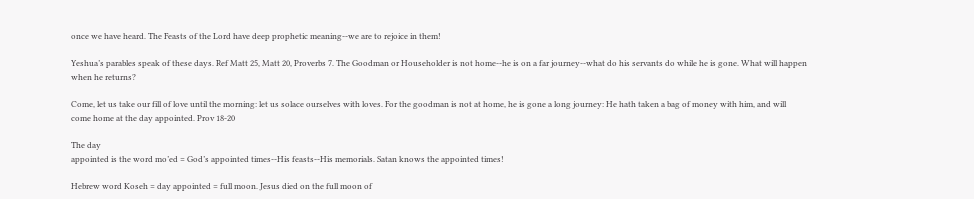once we have heard. The Feasts of the Lord have deep prophetic meaning--we are to rejoice in them!

Yeshua’s parables speak of these days. Ref Matt 25, Matt 20, Proverbs 7. The Goodman or Householder is not home--he is on a far journey--what do his servants do while he is gone. What will happen when he returns?

Come, let us take our fill of love until the morning: let us solace ourselves with loves. For the goodman is not at home, he is gone a long journey: He hath taken a bag of money with him, and will
come home at the day appointed. Prov 18-20

The day
appointed is the word mo’ed = God’s appointed times--His feasts--His memorials. Satan knows the appointed times!

Hebrew word Koseh = day appointed = full moon. Jesus died on the full moon of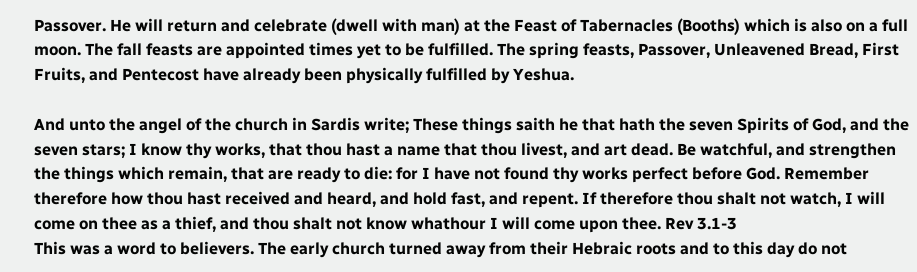Passover. He will return and celebrate (dwell with man) at the Feast of Tabernacles (Booths) which is also on a full moon. The fall feasts are appointed times yet to be fulfilled. The spring feasts, Passover, Unleavened Bread, First Fruits, and Pentecost have already been physically fulfilled by Yeshua.

And unto the angel of the church in Sardis write; These things saith he that hath the seven Spirits of God, and the seven stars; I know thy works, that thou hast a name that thou livest, and art dead. Be watchful, and strengthen the things which remain, that are ready to die: for I have not found thy works perfect before God. Remember therefore how thou hast received and heard, and hold fast, and repent. If therefore thou shalt not watch, I will come on thee as a thief, and thou shalt not know whathour I will come upon thee. Rev 3.1-3
This was a word to believers. The early church turned away from their Hebraic roots and to this day do not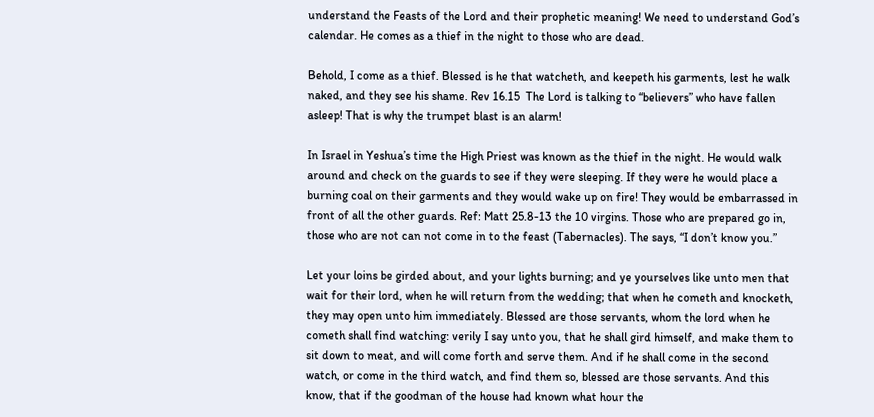understand the Feasts of the Lord and their prophetic meaning! We need to understand God’s calendar. He comes as a thief in the night to those who are dead.

Behold, I come as a thief. Blessed is he that watcheth, and keepeth his garments, lest he walk naked, and they see his shame. Rev 16.15  The Lord is talking to “believers” who have fallen asleep! That is why the trumpet blast is an alarm!

In Israel in Yeshua’s time the High Priest was known as the thief in the night. He would walk around and check on the guards to see if they were sleeping. If they were he would place a burning coal on their garments and they would wake up on fire! They would be embarrassed in front of all the other guards. Ref: Matt 25.8-13 the 10 virgins. Those who are prepared go in, those who are not can not come in to the feast (Tabernacles). The says, “I don’t know you.”

Let your loins be girded about, and your lights burning; and ye yourselves like unto men that wait for their lord, when he will return from the wedding; that when he cometh and knocketh, they may open unto him immediately. Blessed are those servants, whom the lord when he cometh shall find watching: verily I say unto you, that he shall gird himself, and make them to sit down to meat, and will come forth and serve them. And if he shall come in the second watch, or come in the third watch, and find them so, blessed are those servants. And this know, that if the goodman of the house had known what hour the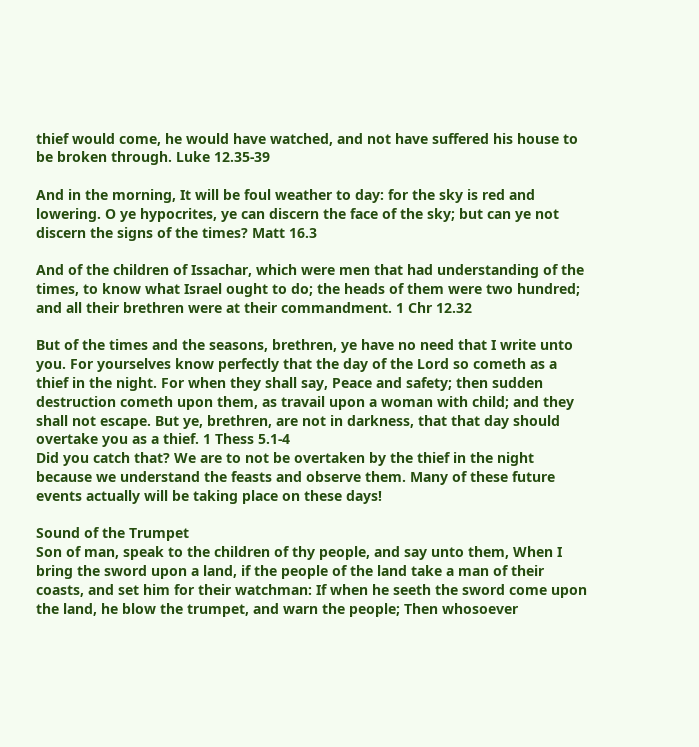thief would come, he would have watched, and not have suffered his house to be broken through. Luke 12.35-39

And in the morning, It will be foul weather to day: for the sky is red and lowering. O ye hypocrites, ye can discern the face of the sky; but can ye not discern the signs of the times? Matt 16.3

And of the children of Issachar, which were men that had understanding of the times, to know what Israel ought to do; the heads of them were two hundred; and all their brethren were at their commandment. 1 Chr 12.32

But of the times and the seasons, brethren, ye have no need that I write unto you. For yourselves know perfectly that the day of the Lord so cometh as a thief in the night. For when they shall say, Peace and safety; then sudden destruction cometh upon them, as travail upon a woman with child; and they shall not escape. But ye, brethren, are not in darkness, that that day should overtake you as a thief. 1 Thess 5.1-4
Did you catch that? We are to not be overtaken by the thief in the night because we understand the feasts and observe them. Many of these future events actually will be taking place on these days!

Sound of the Trumpet
Son of man, speak to the children of thy people, and say unto them, When I bring the sword upon a land, if the people of the land take a man of their coasts, and set him for their watchman: If when he seeth the sword come upon the land, he blow the trumpet, and warn the people; Then whosoever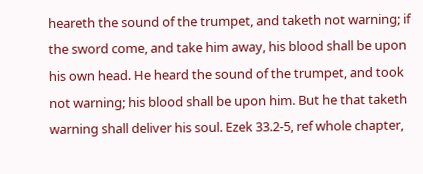heareth the sound of the trumpet, and taketh not warning; if the sword come, and take him away, his blood shall be upon his own head. He heard the sound of the trumpet, and took not warning; his blood shall be upon him. But he that taketh warning shall deliver his soul. Ezek 33.2-5, ref whole chapter,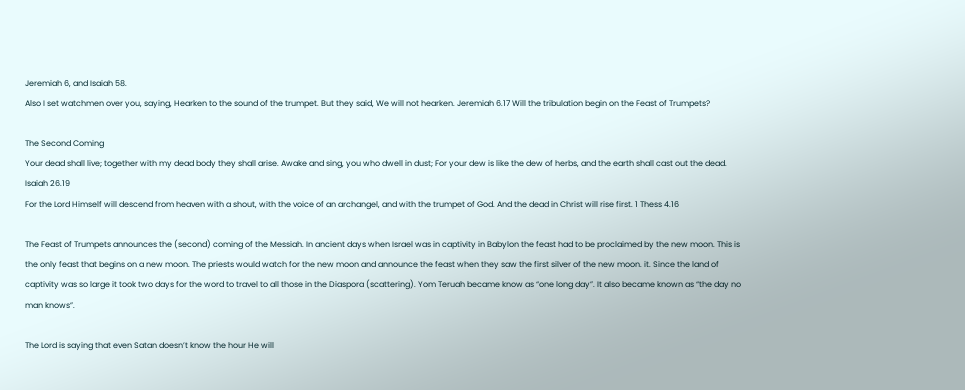Jeremiah 6, and Isaiah 58.
Also I set watchmen over you, saying, Hearken to the sound of the trumpet. But they said, We will not hearken. Jeremiah 6.17 Will the tribulation begin on the Feast of Trumpets?

The Second Coming
Your dead shall live; together with my dead body they shall arise. Awake and sing, you who dwell in dust; For your dew is like the dew of herbs, and the earth shall cast out the dead. Isaiah 26.19
For the Lord Himself will descend from heaven with a shout, with the voice of an archangel, and with the trumpet of God. And the dead in Christ will rise first. 1 Thess 4.16

The Feast of Trumpets announces the (second) coming of the Messiah. In ancient days when Israel was in captivity in Babylon the feast had to be proclaimed by the new moon. This is the only feast that begins on a new moon. The priests would watch for the new moon and announce the feast when they saw the first silver of the new moon. it. Since the land of captivity was so large it took two days for the word to travel to all those in the Diaspora (scattering). Yom Teruah became know as “one long day”. It also became known as “the day no man knows”.

The Lord is saying that even Satan doesn’t know the hour He will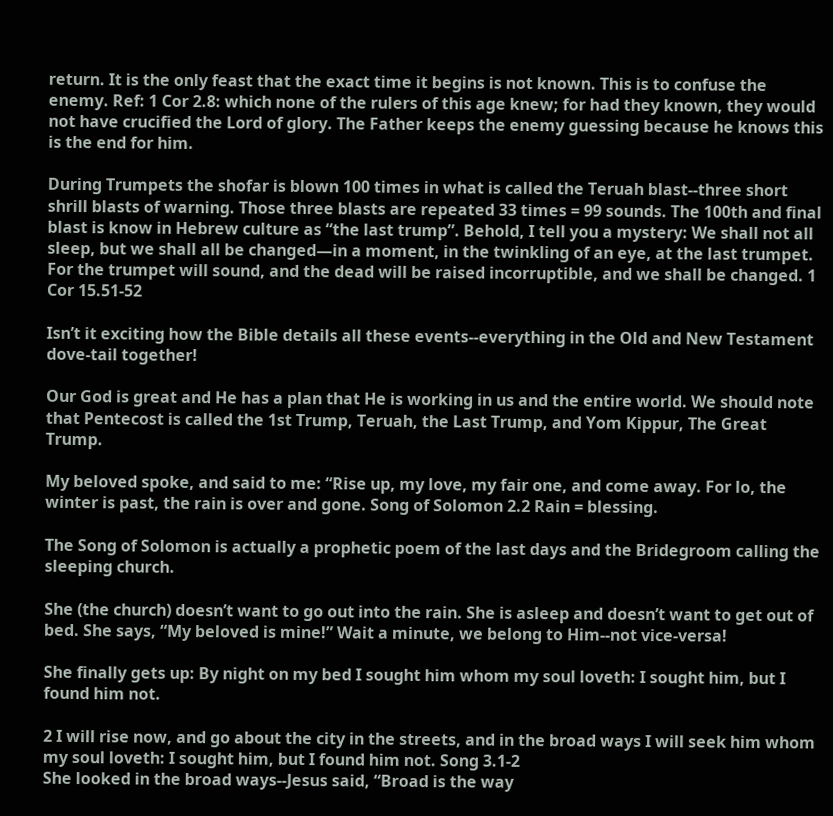return. It is the only feast that the exact time it begins is not known. This is to confuse the enemy. Ref: 1 Cor 2.8: which none of the rulers of this age knew; for had they known, they would not have crucified the Lord of glory. The Father keeps the enemy guessing because he knows this is the end for him.

During Trumpets the shofar is blown 100 times in what is called the Teruah blast--three short shrill blasts of warning. Those three blasts are repeated 33 times = 99 sounds. The 100th and final blast is know in Hebrew culture as “the last trump”. Behold, I tell you a mystery: We shall not all sleep, but we shall all be changed—in a moment, in the twinkling of an eye, at the last trumpet. For the trumpet will sound, and the dead will be raised incorruptible, and we shall be changed. 1 Cor 15.51-52

Isn’t it exciting how the Bible details all these events--everything in the Old and New Testament dove-tail together!

Our God is great and He has a plan that He is working in us and the entire world. We should note that Pentecost is called the 1st Trump, Teruah, the Last Trump, and Yom Kippur, The Great Trump.

My beloved spoke, and said to me: “Rise up, my love, my fair one, and come away. For lo, the winter is past, the rain is over and gone. Song of Solomon 2.2 Rain = blessing.

The Song of Solomon is actually a prophetic poem of the last days and the Bridegroom calling the sleeping church.

She (the church) doesn’t want to go out into the rain. She is asleep and doesn’t want to get out of bed. She says, “My beloved is mine!” Wait a minute, we belong to Him--not vice-versa!

She finally gets up: By night on my bed I sought him whom my soul loveth: I sought him, but I found him not.

2 I will rise now, and go about the city in the streets, and in the broad ways I will seek him whom my soul loveth: I sought him, but I found him not. Song 3.1-2
She looked in the broad ways--Jesus said, “Broad is the way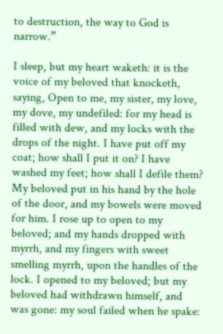to destruction, the way to God is narrow.”

I sleep, but my heart waketh: it is the voice of my beloved that knocketh, saying, Open to me, my sister, my love, my dove, my undefiled: for my head is filled with dew, and my locks with the drops of the night. I have put off my coat; how shall I put it on? I have washed my feet; how shall I defile them? My beloved put in his hand by the hole of the door, and my bowels were moved for him. I rose up to open to my beloved; and my hands dropped with myrrh, and my fingers with sweet smelling myrrh, upon the handles of the lock. I opened to my beloved; but my beloved had withdrawn himself, and was gone: my soul failed when he spake: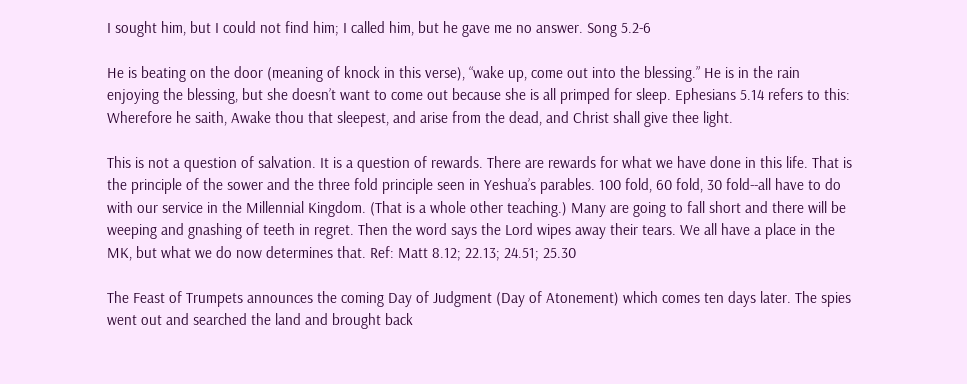I sought him, but I could not find him; I called him, but he gave me no answer. Song 5.2-6

He is beating on the door (meaning of knock in this verse), “wake up, come out into the blessing.” He is in the rain enjoying the blessing, but she doesn’t want to come out because she is all primped for sleep. Ephesians 5.14 refers to this: Wherefore he saith, Awake thou that sleepest, and arise from the dead, and Christ shall give thee light.

This is not a question of salvation. It is a question of rewards. There are rewards for what we have done in this life. That is the principle of the sower and the three fold principle seen in Yeshua’s parables. 100 fold, 60 fold, 30 fold--all have to do with our service in the Millennial Kingdom. (That is a whole other teaching.) Many are going to fall short and there will be weeping and gnashing of teeth in regret. Then the word says the Lord wipes away their tears. We all have a place in the MK, but what we do now determines that. Ref: Matt 8.12; 22.13; 24.51; 25.30

The Feast of Trumpets announces the coming Day of Judgment (Day of Atonement) which comes ten days later. The spies went out and searched the land and brought back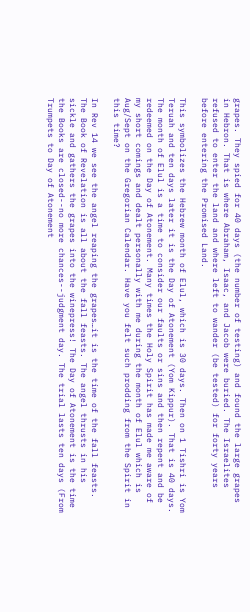grapes. They spied for 40 days (the number of testing) and found the large grapes in Hebron. That is where Abraham, Isaac, and Jacob were buried. The Israelites refused to enter the land and where left to wander (be tested) for forty years before entering the Promised Land.

This symbolizes the Hebrew month of Elul, which is 30 days. Then on 1 Tishri is Yom Teruah and ten days later it is the Day of Atonement (Yom Kippur). That is 40 days. The month of Elul is a time to consider our faults or sins and then repent and be redeemed on the Day of Atonement. Many times the Holy Spirit has made me aware of my short comings and dealt personally with me during the month of Elul which is Aug/Sept on the Gregorian Calendar. Have you felt such prodding from the Spirit in this time?

In Rev 14 we see the angel reaping the grapes…it is the time of the fall feasts. The Book of Revelation is all about the fall feasts. The angel thrusts in his sickle and gathers the grapes into the winepress! The Day of Atonement is the time the Books are closed--no more chances--judgment day. The trial lasts ten days (From Trumpets to Day of Atonement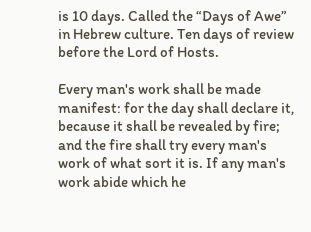is 10 days. Called the “Days of Awe” in Hebrew culture. Ten days of review before the Lord of Hosts.

Every man's work shall be made manifest: for the day shall declare it, because it shall be revealed by fire; and the fire shall try every man's work of what sort it is. If any man's work abide which he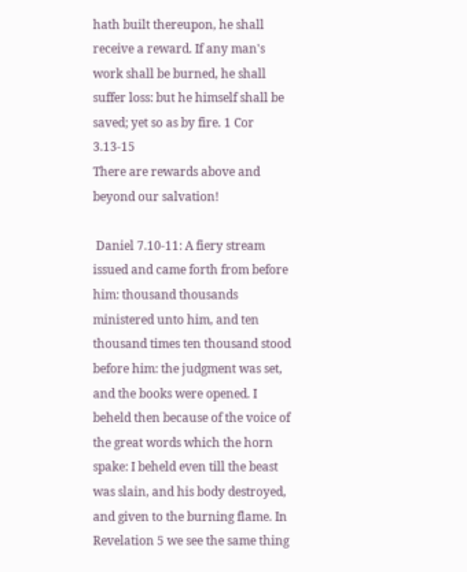hath built thereupon, he shall receive a reward. If any man's work shall be burned, he shall suffer loss: but he himself shall be saved; yet so as by fire. 1 Cor 3.13-15
There are rewards above and beyond our salvation!

 Daniel 7.10-11: A fiery stream issued and came forth from before him: thousand thousands ministered unto him, and ten thousand times ten thousand stood before him: the judgment was set, and the books were opened. I beheld then because of the voice of the great words which the horn spake: I beheld even till the beast was slain, and his body destroyed, and given to the burning flame. In Revelation 5 we see the same thing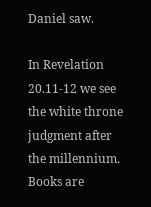Daniel saw.

In Revelation 20.11-12 we see the white throne judgment after the millennium. Books are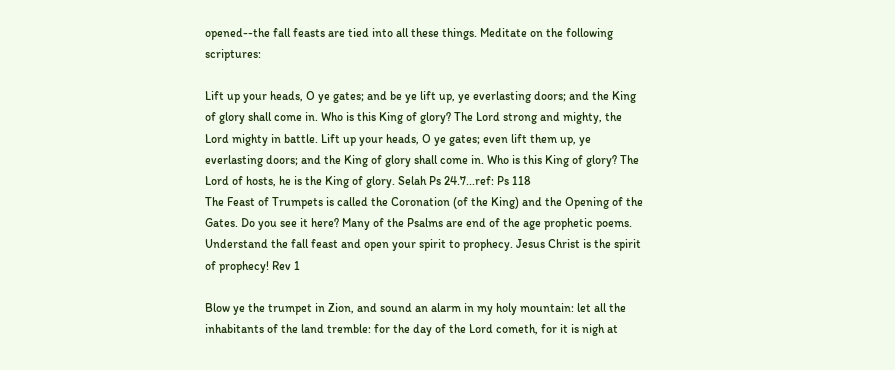opened--the fall feasts are tied into all these things. Meditate on the following scriptures:

Lift up your heads, O ye gates; and be ye lift up, ye everlasting doors; and the King of glory shall come in. Who is this King of glory? The Lord strong and mighty, the Lord mighty in battle. Lift up your heads, O ye gates; even lift them up, ye everlasting doors; and the King of glory shall come in. Who is this King of glory? The Lord of hosts, he is the King of glory. Selah Ps 24.7...ref: Ps 118
The Feast of Trumpets is called the Coronation (of the King) and the Opening of the Gates. Do you see it here? Many of the Psalms are end of the age prophetic poems. Understand the fall feast and open your spirit to prophecy. Jesus Christ is the spirit of prophecy! Rev 1

Blow ye the trumpet in Zion, and sound an alarm in my holy mountain: let all the inhabitants of the land tremble: for the day of the Lord cometh, for it is nigh at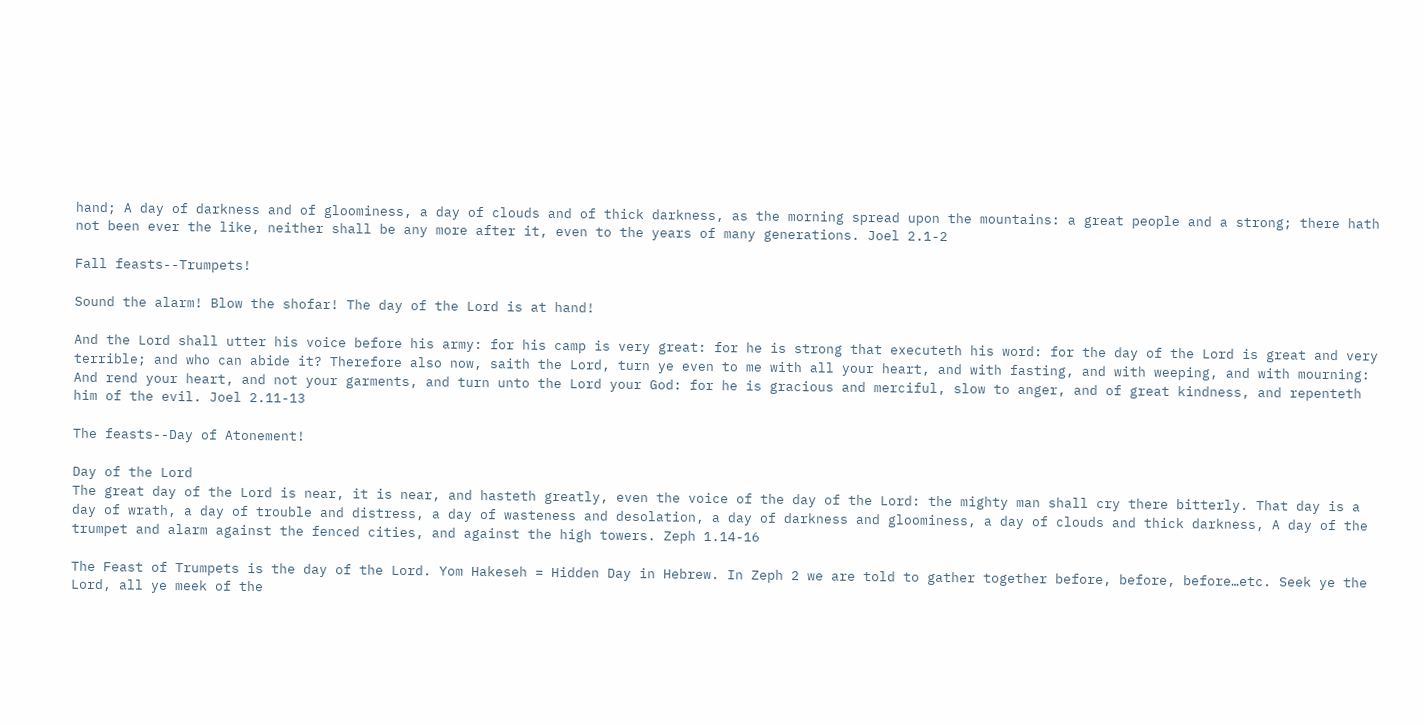hand; A day of darkness and of gloominess, a day of clouds and of thick darkness, as the morning spread upon the mountains: a great people and a strong; there hath not been ever the like, neither shall be any more after it, even to the years of many generations. Joel 2.1-2

Fall feasts--Trumpets!

Sound the alarm! Blow the shofar! The day of the Lord is at hand!

And the Lord shall utter his voice before his army: for his camp is very great: for he is strong that executeth his word: for the day of the Lord is great and very terrible; and who can abide it? Therefore also now, saith the Lord, turn ye even to me with all your heart, and with fasting, and with weeping, and with mourning: And rend your heart, and not your garments, and turn unto the Lord your God: for he is gracious and merciful, slow to anger, and of great kindness, and repenteth him of the evil. Joel 2.11-13

The feasts--Day of Atonement!

Day of the Lord
The great day of the Lord is near, it is near, and hasteth greatly, even the voice of the day of the Lord: the mighty man shall cry there bitterly. That day is a day of wrath, a day of trouble and distress, a day of wasteness and desolation, a day of darkness and gloominess, a day of clouds and thick darkness, A day of the trumpet and alarm against the fenced cities, and against the high towers. Zeph 1.14-16

The Feast of Trumpets is the day of the Lord. Yom Hakeseh = Hidden Day in Hebrew. In Zeph 2 we are told to gather together before, before, before…etc. Seek ye the Lord, all ye meek of the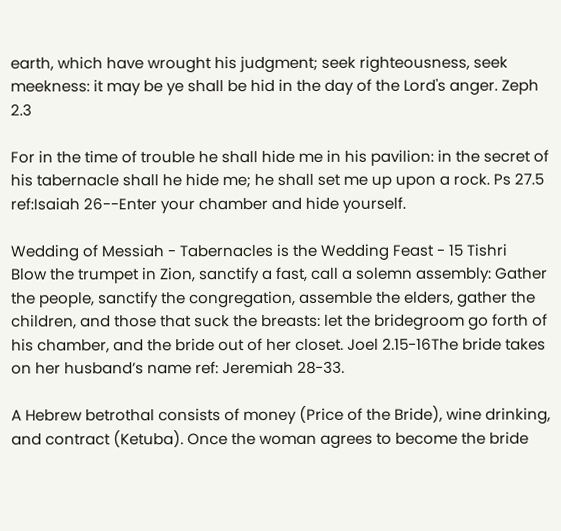earth, which have wrought his judgment; seek righteousness, seek meekness: it may be ye shall be hid in the day of the Lord's anger. Zeph 2.3

For in the time of trouble he shall hide me in his pavilion: in the secret of his tabernacle shall he hide me; he shall set me up upon a rock. Ps 27.5 ref:Isaiah 26--Enter your chamber and hide yourself.

Wedding of Messiah - Tabernacles is the Wedding Feast - 15 Tishri
Blow the trumpet in Zion, sanctify a fast, call a solemn assembly: Gather the people, sanctify the congregation, assemble the elders, gather the children, and those that suck the breasts: let the bridegroom go forth of his chamber, and the bride out of her closet. Joel 2.15-16The bride takes on her husband’s name ref: Jeremiah 28-33.

A Hebrew betrothal consists of money (Price of the Bride), wine drinking, and contract (Ketuba). Once the woman agrees to become the bride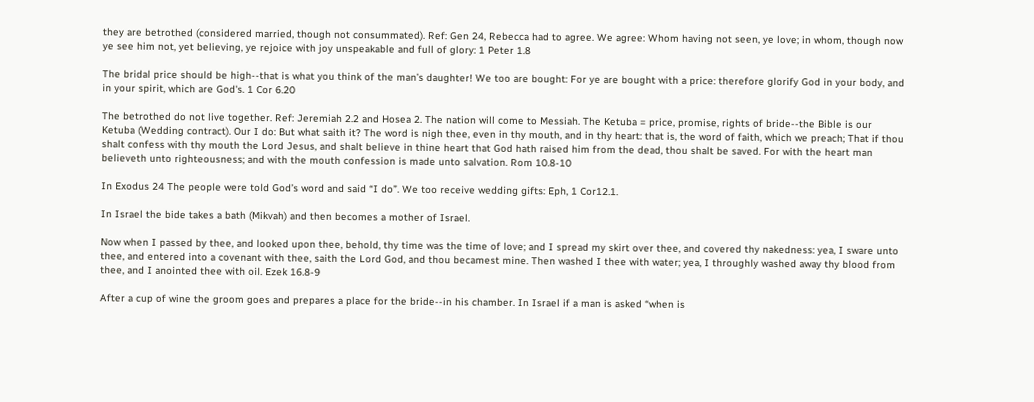they are betrothed (considered married, though not consummated). Ref: Gen 24, Rebecca had to agree. We agree: Whom having not seen, ye love; in whom, though now ye see him not, yet believing, ye rejoice with joy unspeakable and full of glory: 1 Peter 1.8

The bridal price should be high--that is what you think of the man’s daughter! We too are bought: For ye are bought with a price: therefore glorify God in your body, and in your spirit, which are God's. 1 Cor 6.20

The betrothed do not live together. Ref: Jeremiah 2.2 and Hosea 2. The nation will come to Messiah. The Ketuba = price, promise, rights of bride--the Bible is our Ketuba (Wedding contract). Our I do: But what saith it? The word is nigh thee, even in thy mouth, and in thy heart: that is, the word of faith, which we preach; That if thou shalt confess with thy mouth the Lord Jesus, and shalt believe in thine heart that God hath raised him from the dead, thou shalt be saved. For with the heart man believeth unto righteousness; and with the mouth confession is made unto salvation. Rom 10.8-10

In Exodus 24 The people were told God’s word and said “I do”. We too receive wedding gifts: Eph, 1 Cor12.1.

In Israel the bide takes a bath (Mikvah) and then becomes a mother of Israel.

Now when I passed by thee, and looked upon thee, behold, thy time was the time of love; and I spread my skirt over thee, and covered thy nakedness: yea, I sware unto thee, and entered into a covenant with thee, saith the Lord God, and thou becamest mine. Then washed I thee with water; yea, I throughly washed away thy blood from thee, and I anointed thee with oil. Ezek 16.8-9

After a cup of wine the groom goes and prepares a place for the bride--in his chamber. In Israel if a man is asked “when is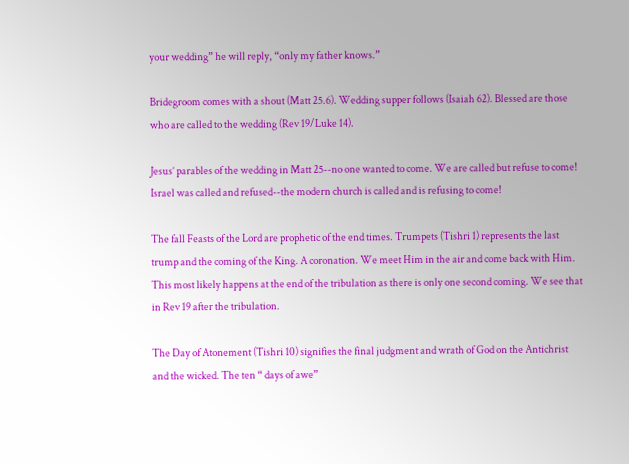your wedding” he will reply, “only my father knows.”

Bridegroom comes with a shout (Matt 25.6). Wedding supper follows (Isaiah 62). Blessed are those who are called to the wedding (Rev 19/Luke 14).

Jesus’ parables of the wedding in Matt 25--no one wanted to come. We are called but refuse to come! Israel was called and refused--the modern church is called and is refusing to come!

The fall Feasts of the Lord are prophetic of the end times. Trumpets (Tishri 1) represents the last trump and the coming of the King. A coronation. We meet Him in the air and come back with Him. This most likely happens at the end of the tribulation as there is only one second coming. We see that in Rev 19 after the tribulation.

The Day of Atonement (Tishri 10) signifies the final judgment and wrath of God on the Antichrist and the wicked. The ten “ days of awe”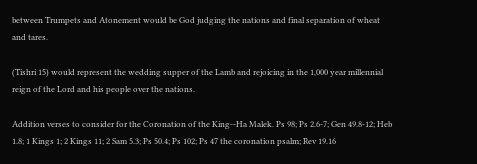between Trumpets and Atonement would be God judging the nations and final separation of wheat and tares.

(Tishri 15) would represent the wedding supper of the Lamb and rejoicing in the 1,000 year millennial reign of the Lord and his people over the nations.

Addition verses to consider for the Coronation of the King--Ha Malek. Ps 98; Ps 2.6-7; Gen 49.8-12; Heb 1.8; 1 Kings 1; 2 Kings 11; 2 Sam 5.3; Ps 50.4; Ps 102; Ps 47 the coronation psalm; Rev 19.16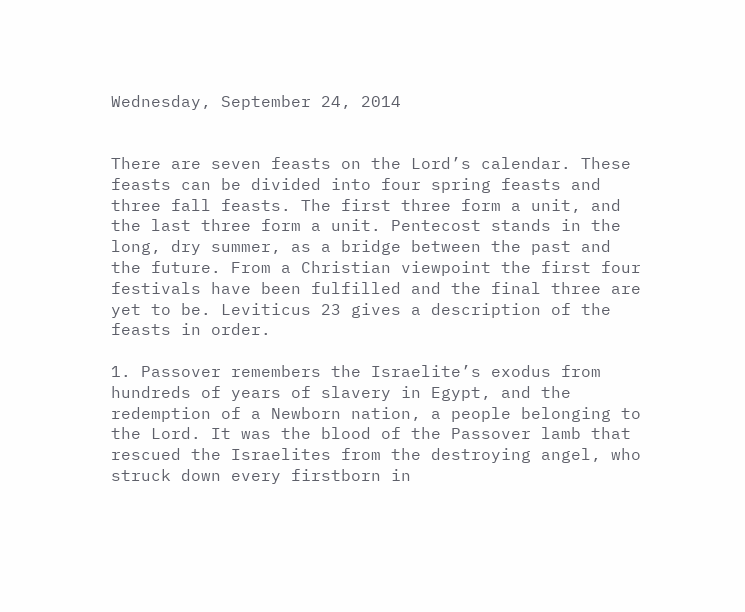Wednesday, September 24, 2014


There are seven feasts on the Lord’s calendar. These feasts can be divided into four spring feasts and three fall feasts. The first three form a unit, and the last three form a unit. Pentecost stands in the long, dry summer, as a bridge between the past and the future. From a Christian viewpoint the first four festivals have been fulfilled and the final three are yet to be. Leviticus 23 gives a description of the feasts in order.

1. Passover remembers the Israelite’s exodus from hundreds of years of slavery in Egypt, and the redemption of a Newborn nation, a people belonging to the Lord. It was the blood of the Passover lamb that rescued the Israelites from the destroying angel, who struck down every firstborn in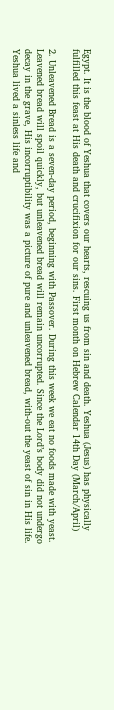Egypt. It is the blood of Yeshua that covers our hearts, rescuing us from sin and death. Yeshua (Jesus) has physically fulfilled this feast at His death and crucifixion for our sins. First month on Hebrew Calendar 14th Day (March/April)

2. Unleavened Bread is a seven-day period, beginning with Passover. During this week we eat no foods made with yeast. Leavened bread will spoil quickly, but unleavened bread will remain uncorrupted. Since the Lord’s body did not undergo decay in the grave, His incorruptibility was a picture of pure and unleavened bread, with-out the yeast of sin in His life. Yeshua lived a sinless life and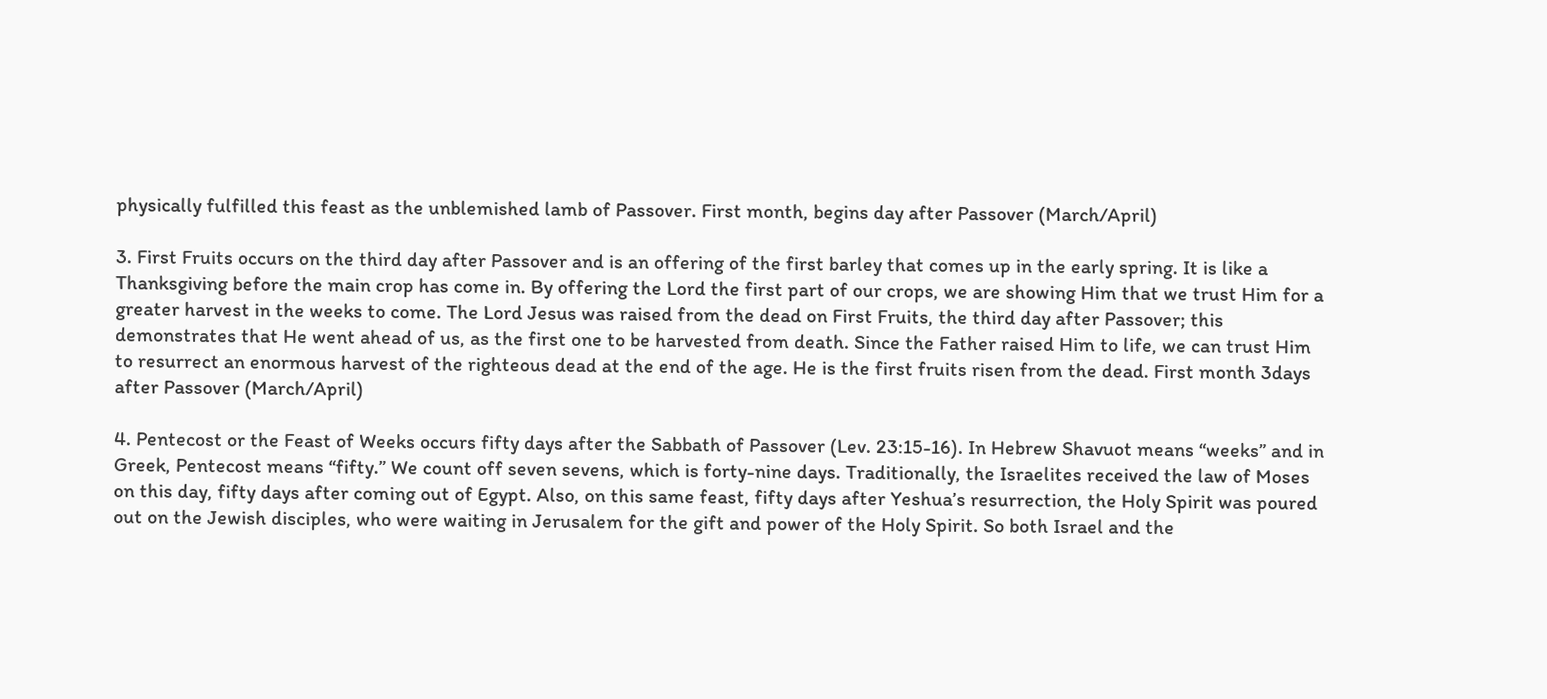physically fulfilled this feast as the unblemished lamb of Passover. First month, begins day after Passover (March/April)

3. First Fruits occurs on the third day after Passover and is an offering of the first barley that comes up in the early spring. It is like a Thanksgiving before the main crop has come in. By offering the Lord the first part of our crops, we are showing Him that we trust Him for a greater harvest in the weeks to come. The Lord Jesus was raised from the dead on First Fruits, the third day after Passover; this demonstrates that He went ahead of us, as the first one to be harvested from death. Since the Father raised Him to life, we can trust Him to resurrect an enormous harvest of the righteous dead at the end of the age. He is the first fruits risen from the dead. First month 3days after Passover (March/April)

4. Pentecost or the Feast of Weeks occurs fifty days after the Sabbath of Passover (Lev. 23:15-16). In Hebrew Shavuot means “weeks” and in Greek, Pentecost means “fifty.” We count off seven sevens, which is forty-nine days. Traditionally, the Israelites received the law of Moses on this day, fifty days after coming out of Egypt. Also, on this same feast, fifty days after Yeshua’s resurrection, the Holy Spirit was poured out on the Jewish disciples, who were waiting in Jerusalem for the gift and power of the Holy Spirit. So both Israel and the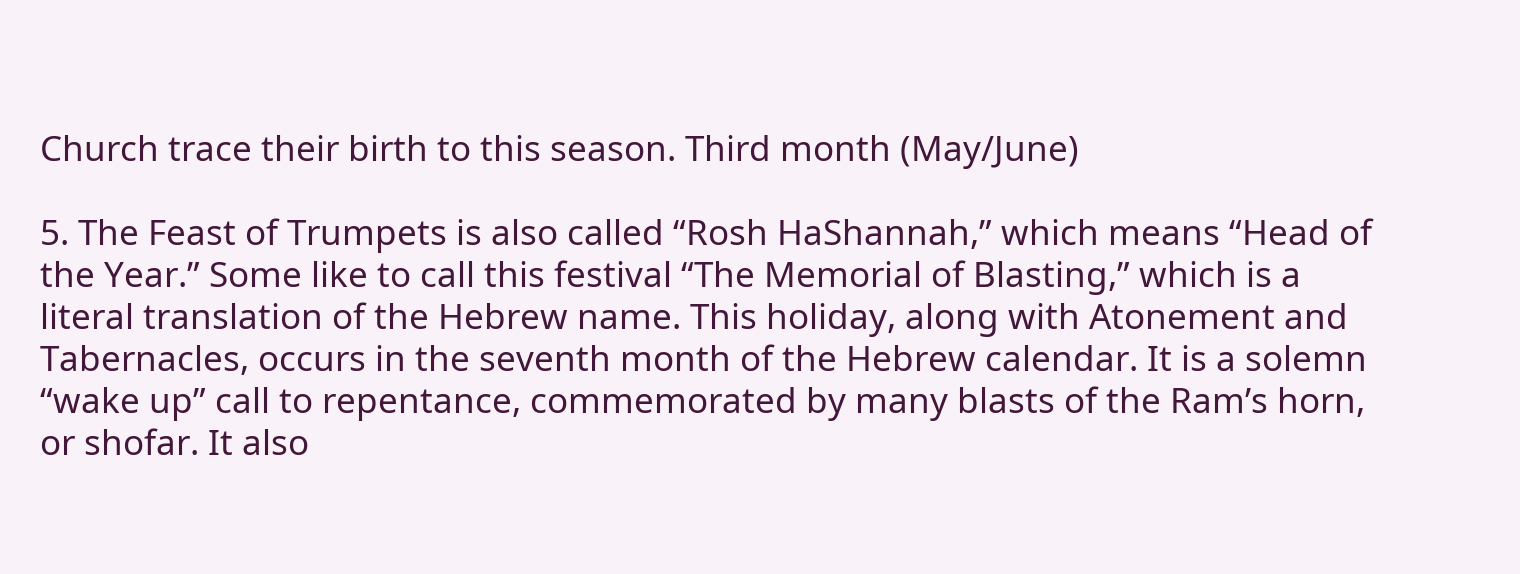Church trace their birth to this season. Third month (May/June)

5. The Feast of Trumpets is also called “Rosh HaShannah,” which means “Head of the Year.” Some like to call this festival “The Memorial of Blasting,” which is a literal translation of the Hebrew name. This holiday, along with Atonement and Tabernacles, occurs in the seventh month of the Hebrew calendar. It is a solemn “wake up” call to repentance, commemorated by many blasts of the Ram’s horn, or shofar. It also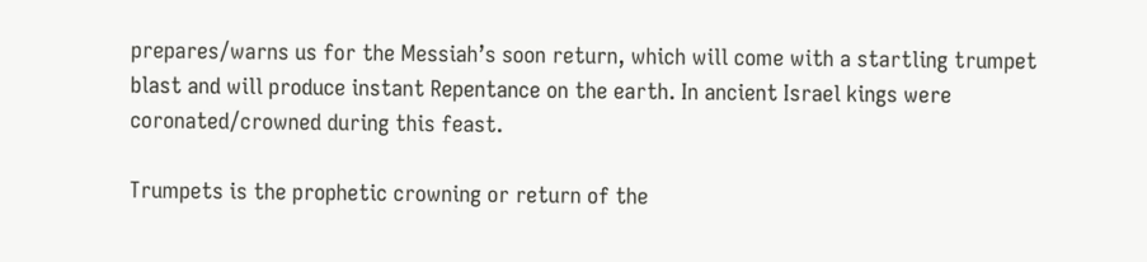prepares/warns us for the Messiah’s soon return, which will come with a startling trumpet blast and will produce instant Repentance on the earth. In ancient Israel kings were coronated/crowned during this feast.

Trumpets is the prophetic crowning or return of the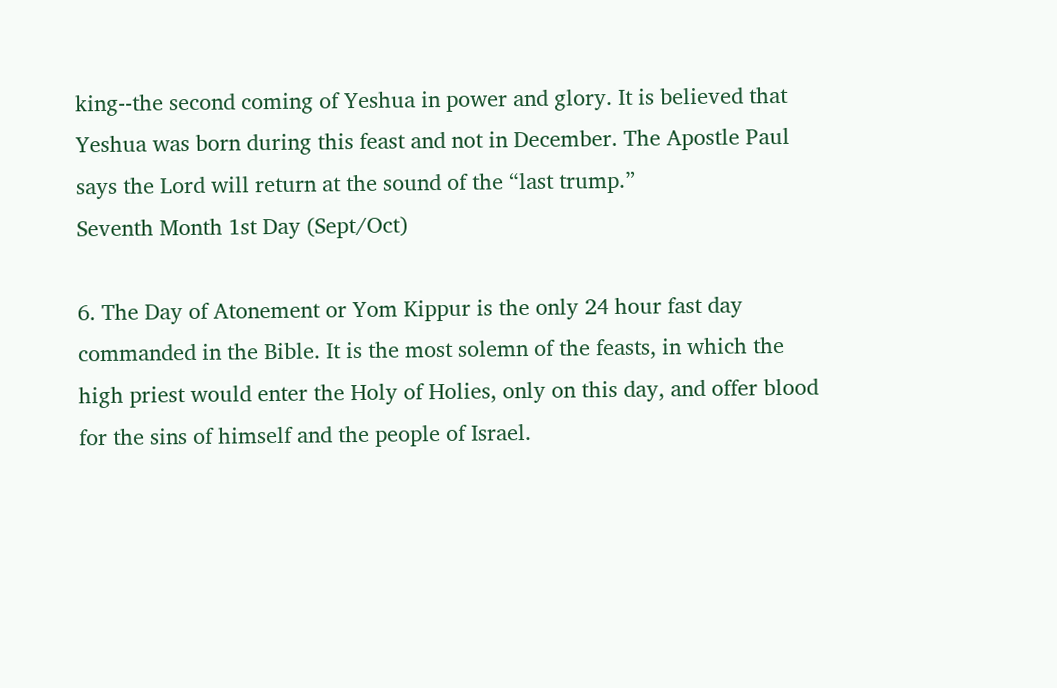king--the second coming of Yeshua in power and glory. It is believed that Yeshua was born during this feast and not in December. The Apostle Paul says the Lord will return at the sound of the “last trump.”
Seventh Month 1st Day (Sept/Oct)

6. The Day of Atonement or Yom Kippur is the only 24 hour fast day commanded in the Bible. It is the most solemn of the feasts, in which the high priest would enter the Holy of Holies, only on this day, and offer blood for the sins of himself and the people of Israel.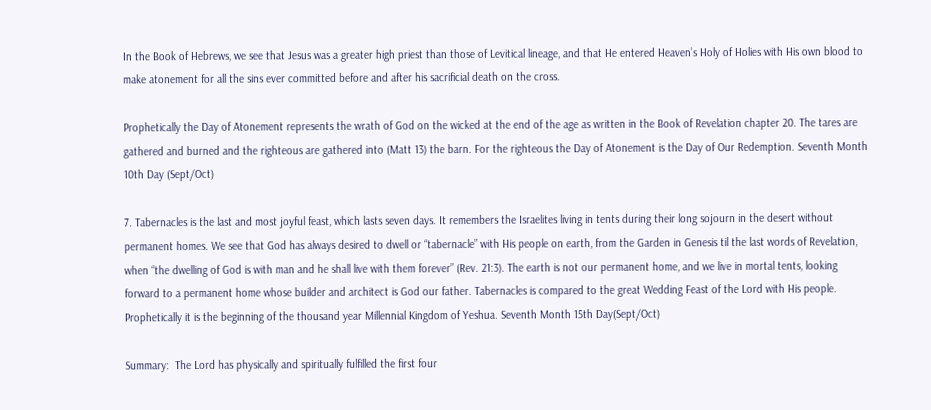In the Book of Hebrews, we see that Jesus was a greater high priest than those of Levitical lineage, and that He entered Heaven’s Holy of Holies with His own blood to make atonement for all the sins ever committed before and after his sacrificial death on the cross.

Prophetically the Day of Atonement represents the wrath of God on the wicked at the end of the age as written in the Book of Revelation chapter 20. The tares are gathered and burned and the righteous are gathered into (Matt 13) the barn. For the righteous the Day of Atonement is the Day of Our Redemption. Seventh Month 10th Day (Sept/Oct)

7. Tabernacles is the last and most joyful feast, which lasts seven days. It remembers the Israelites living in tents during their long sojourn in the desert without permanent homes. We see that God has always desired to dwell or “tabernacle” with His people on earth, from the Garden in Genesis til the last words of Revelation, when “the dwelling of God is with man and he shall live with them forever” (Rev. 21:3). The earth is not our permanent home, and we live in mortal tents, looking forward to a permanent home whose builder and architect is God our father. Tabernacles is compared to the great Wedding Feast of the Lord with His people. Prophetically it is the beginning of the thousand year Millennial Kingdom of Yeshua. Seventh Month 15th Day(Sept/Oct)

Summary:  The Lord has physically and spiritually fulfilled the first four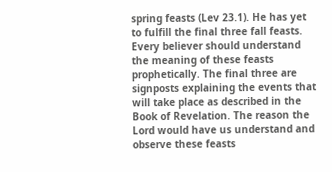spring feasts (Lev 23.1). He has yet to fulfill the final three fall feasts. Every believer should understand the meaning of these feasts prophetically. The final three are signposts explaining the events that will take place as described in the Book of Revelation. The reason the Lord would have us understand and observe these feasts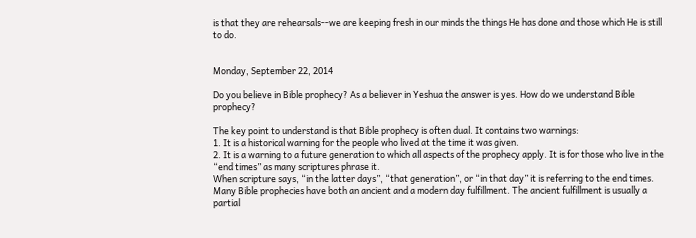is that they are rehearsals--we are keeping fresh in our minds the things He has done and those which He is still to do.


Monday, September 22, 2014

Do you believe in Bible prophecy? As a believer in Yeshua the answer is yes. How do we understand Bible prophecy?

The key point to understand is that Bible prophecy is often dual. It contains two warnings:
1. It is a historical warning for the people who lived at the time it was given.
2. It is a warning to a future generation to which all aspects of the prophecy apply. It is for those who live in the “end times” as many scriptures phrase it.
When scripture says, “in the latter days”, “that generation”, or “in that day” it is referring to the end times. Many Bible prophecies have both an ancient and a modern day fulfillment. The ancient fulfillment is usually a partial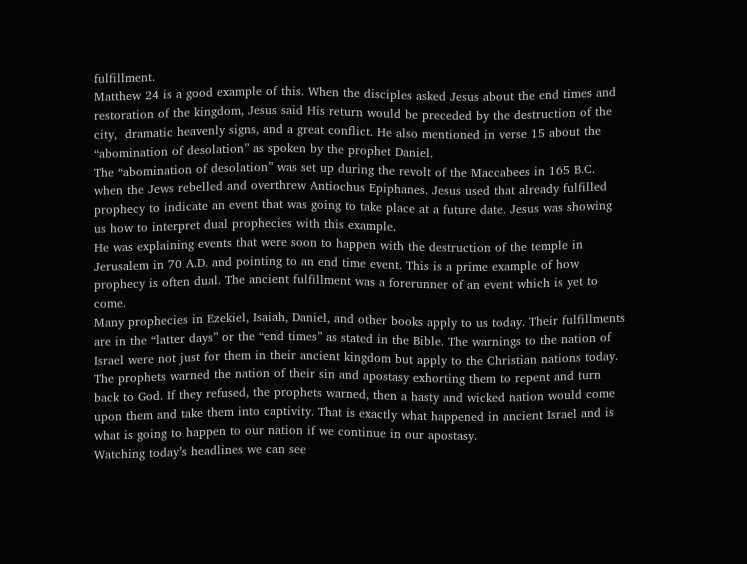fulfillment.
Matthew 24 is a good example of this. When the disciples asked Jesus about the end times and restoration of the kingdom, Jesus said His return would be preceded by the destruction of the city,  dramatic heavenly signs, and a great conflict. He also mentioned in verse 15 about the “abomination of desolation” as spoken by the prophet Daniel.
The “abomination of desolation” was set up during the revolt of the Maccabees in 165 B.C. when the Jews rebelled and overthrew Antiochus Epiphanes. Jesus used that already fulfilled prophecy to indicate an event that was going to take place at a future date. Jesus was showing us how to interpret dual prophecies with this example.
He was explaining events that were soon to happen with the destruction of the temple in Jerusalem in 70 A.D. and pointing to an end time event. This is a prime example of how prophecy is often dual. The ancient fulfillment was a forerunner of an event which is yet to come.
Many prophecies in Ezekiel, Isaiah, Daniel, and other books apply to us today. Their fulfillments are in the “latter days” or the “end times” as stated in the Bible. The warnings to the nation of Israel were not just for them in their ancient kingdom but apply to the Christian nations today.
The prophets warned the nation of their sin and apostasy exhorting them to repent and turn back to God. If they refused, the prophets warned, then a hasty and wicked nation would come upon them and take them into captivity. That is exactly what happened in ancient Israel and is what is going to happen to our nation if we continue in our apostasy.
Watching today’s headlines we can see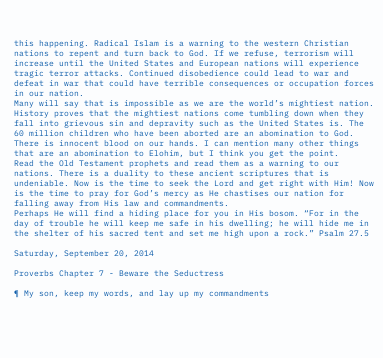this happening. Radical Islam is a warning to the western Christian nations to repent and turn back to God. If we refuse, terrorism will increase until the United States and European nations will experience tragic terror attacks. Continued disobedience could lead to war and defeat in war that could have terrible consequences or occupation forces in our nation.
Many will say that is impossible as we are the world’s mightiest nation. History proves that the mightiest nations come tumbling down when they fall into grievous sin and depravity such as the United States is. The 60 million children who have been aborted are an abomination to God. There is innocent blood on our hands. I can mention many other things that are an abomination to Elohim, but I think you get the point.
Read the Old Testament prophets and read them as a warning to our nations. There is a duality to these ancient scriptures that is undeniable. Now is the time to seek the Lord and get right with Him! Now is the time to pray for God’s mercy as He chastises our nation for falling away from His law and commandments.
Perhaps He will find a hiding place for you in His bosom. “For in the day of trouble he will keep me safe in his dwelling; he will hide me in the shelter of his sacred tent and set me high upon a rock.” Psalm 27.5

Saturday, September 20, 2014

Proverbs Chapter 7 - Beware the Seductress

¶ My son, keep my words, and lay up my commandments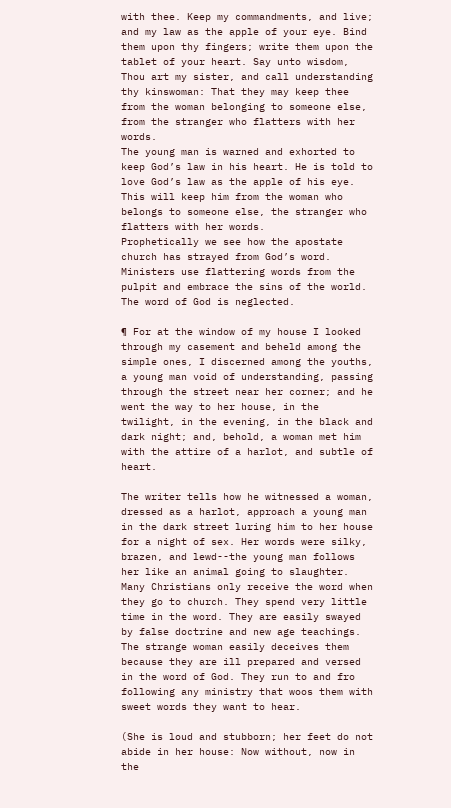with thee. Keep my commandments, and live; and my law as the apple of your eye. Bind them upon thy fingers; write them upon the tablet of your heart. Say unto wisdom, Thou art my sister, and call understanding thy kinswoman: That they may keep thee from the woman belonging to someone else, from the stranger who flatters with her words.
The young man is warned and exhorted to keep God’s law in his heart. He is told to love God’s law as the apple of his eye. This will keep him from the woman who belongs to someone else, the stranger who flatters with her words.
Prophetically we see how the apostate church has strayed from God’s word. Ministers use flattering words from the pulpit and embrace the sins of the world. The word of God is neglected.

¶ For at the window of my house I looked through my casement and beheld among the simple ones, I discerned among the youths, a young man void of understanding, passing through the street near her corner; and he went the way to her house, in the twilight, in the evening, in the black and dark night; and, behold, a woman met him with the attire of a harlot, and subtle of heart.

The writer tells how he witnessed a woman, dressed as a harlot, approach a young man in the dark street luring him to her house for a night of sex. Her words were silky, brazen, and lewd--the young man follows her like an animal going to slaughter.
Many Christians only receive the word when they go to church. They spend very little time in the word. They are easily swayed by false doctrine and new age teachings. The strange woman easily deceives them because they are ill prepared and versed in the word of God. They run to and fro following any ministry that woos them with sweet words they want to hear.

(She is loud and stubborn; her feet do not abide in her house: Now without, now in the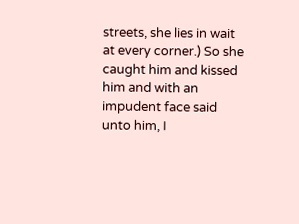streets, she lies in wait at every corner.) So she caught him and kissed him and with an impudent face said unto him, I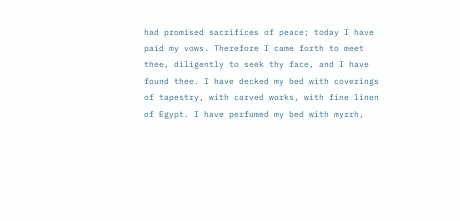had promised sacrifices of peace; today I have paid my vows. Therefore I came forth to meet thee, diligently to seek thy face, and I have found thee. I have decked my bed with coverings of tapestry, with carved works, with fine linen of Egypt. I have perfumed my bed with myrrh,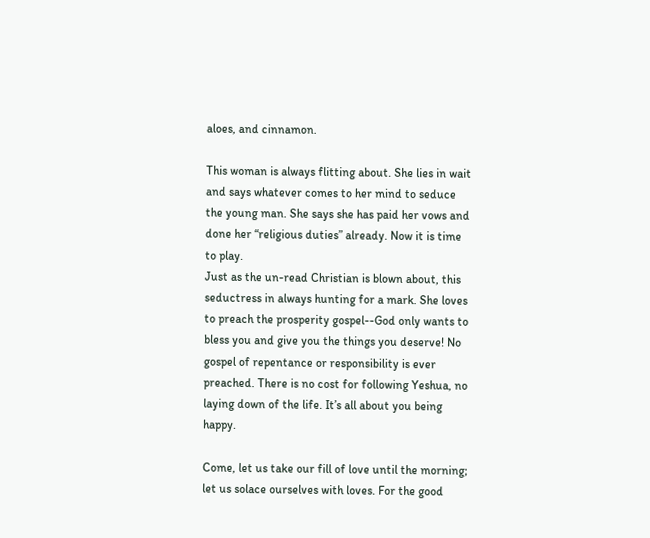aloes, and cinnamon.

This woman is always flitting about. She lies in wait and says whatever comes to her mind to seduce the young man. She says she has paid her vows and done her “religious duties” already. Now it is time to play.
Just as the un-read Christian is blown about, this seductress in always hunting for a mark. She loves to preach the prosperity gospel--God only wants to bless you and give you the things you deserve! No gospel of repentance or responsibility is ever preached. There is no cost for following Yeshua, no laying down of the life. It’s all about you being happy.

Come, let us take our fill of love until the morning; let us solace ourselves with loves. For the good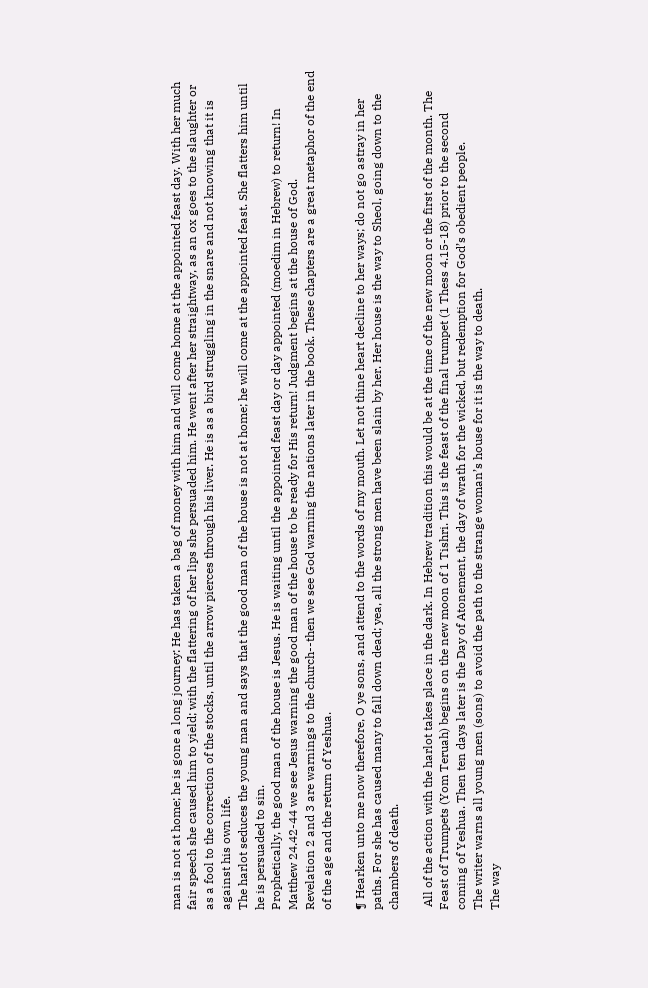man is not at home; he is gone a long journey: He has taken a bag of money with him and will come home at the appointed feast day. With her much fair speech she caused him to yield; with the flattering of her lips she persuaded him. He went after her straightway, as an ox goes to the slaughter or as a fool to the correction of the stocks, until the arrow pierces through his liver. He is as a bird struggling in the snare and not knowing that it is against his own life.
The harlot seduces the young man and says that the good man of the house is not at home; he will come at the appointed feast. She flatters him until he is persuaded to sin.
Prophetically, the good man of the house is Jesus. He is waiting until the appointed feast day or day appointed (moedim in Hebrew) to return! In Matthew 24.42-44 we see Jesus warning the good man of the house to be ready for His return! Judgment begins at the house of God.
Revelation 2 and 3 are warnings to the church--then we see God warning the nations later in the book. These chapters are a great metaphor of the end of the age and the return of Yeshua.

¶ Hearken unto me now therefore, O ye sons, and attend to the words of my mouth. Let not thine heart decline to her ways; do not go astray in her paths. For she has caused many to fall down dead; yea, all the strong men have been slain by her. Her house is the way to Sheol, going down to the chambers of death.

 All of the action with the harlot takes place in the dark. In Hebrew tradition this would be at the time of the new moon or the first of the month. The Feast of Trumpets (Yom Teruah) begins on the new moon of 1 Tishri. This is the feast of the final trumpet (1 Thess 4.15-18) prior to the second coming of Yeshua. Then ten days later is the Day of Atonement, the day of wrath for the wicked, but redemption for God’s obedient people.
The writer warns all young men (sons) to avoid the path to the strange woman’s house for it is the way to death.
The way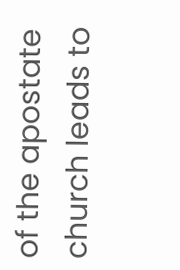of the apostate church leads to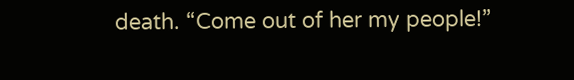death. “Come out of her my people!”